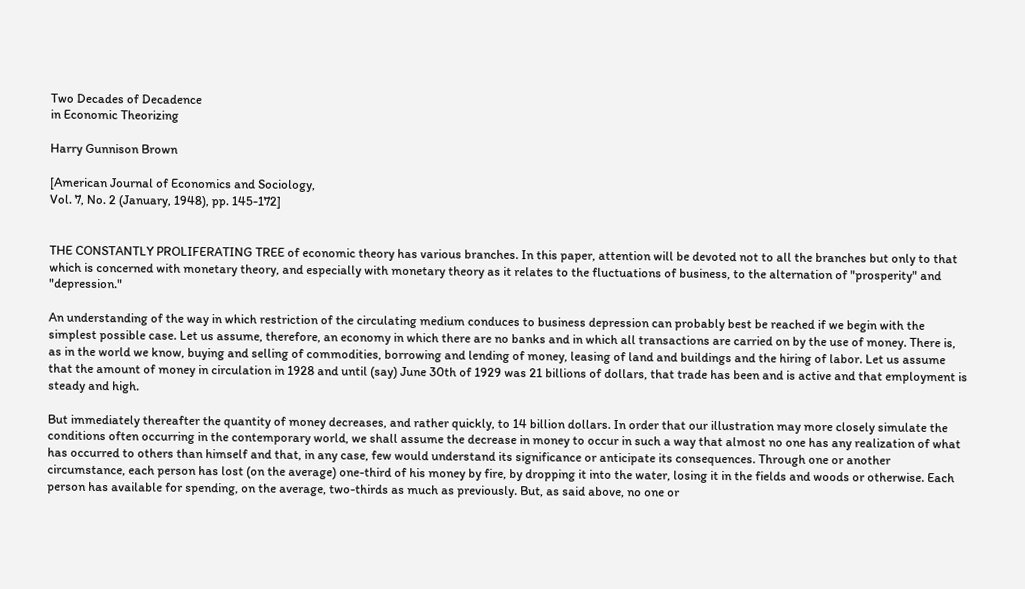Two Decades of Decadence
in Economic Theorizing

Harry Gunnison Brown

[American Journal of Economics and Sociology,
Vol. 7, No. 2 (January, 1948), pp. 145-172]


THE CONSTANTLY PROLIFERATING TREE of economic theory has various branches. In this paper, attention will be devoted not to all the branches but only to that which is concerned with monetary theory, and especially with monetary theory as it relates to the fluctuations of business, to the alternation of "prosperity" and "depression."

An understanding of the way in which restriction of the circulating medium conduces to business depression can probably best be reached if we begin with the simplest possible case. Let us assume, therefore, an economy in which there are no banks and in which all transactions are carried on by the use of money. There is, as in the world we know, buying and selling of commodities, borrowing and lending of money, leasing of land and buildings and the hiring of labor. Let us assume that the amount of money in circulation in 1928 and until (say) June 30th of 1929 was 21 billions of dollars, that trade has been and is active and that employment is steady and high.

But immediately thereafter the quantity of money decreases, and rather quickly, to 14 billion dollars. In order that our illustration may more closely simulate the conditions often occurring in the contemporary world, we shall assume the decrease in money to occur in such a way that almost no one has any realization of what has occurred to others than himself and that, in any case, few would understand its significance or anticipate its consequences. Through one or another circumstance, each person has lost (on the average) one-third of his money by fire, by dropping it into the water, losing it in the fields and woods or otherwise. Each person has available for spending, on the average, two-thirds as much as previously. But, as said above, no one or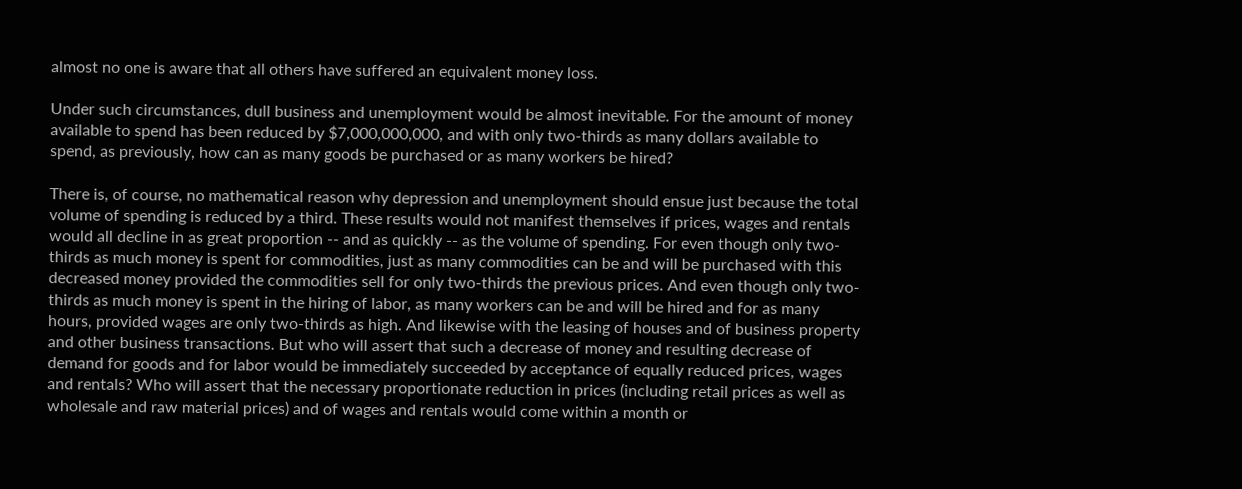almost no one is aware that all others have suffered an equivalent money loss.

Under such circumstances, dull business and unemployment would be almost inevitable. For the amount of money available to spend has been reduced by $7,000,000,000, and with only two-thirds as many dollars available to spend, as previously, how can as many goods be purchased or as many workers be hired?

There is, of course, no mathematical reason why depression and unemployment should ensue just because the total volume of spending is reduced by a third. These results would not manifest themselves if prices, wages and rentals would all decline in as great proportion -- and as quickly -- as the volume of spending. For even though only two-thirds as much money is spent for commodities, just as many commodities can be and will be purchased with this decreased money provided the commodities sell for only two-thirds the previous prices. And even though only two-thirds as much money is spent in the hiring of labor, as many workers can be and will be hired and for as many hours, provided wages are only two-thirds as high. And likewise with the leasing of houses and of business property and other business transactions. But who will assert that such a decrease of money and resulting decrease of demand for goods and for labor would be immediately succeeded by acceptance of equally reduced prices, wages and rentals? Who will assert that the necessary proportionate reduction in prices (including retail prices as well as wholesale and raw material prices) and of wages and rentals would come within a month or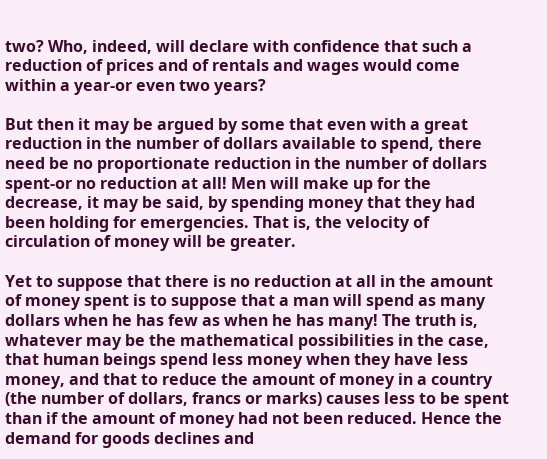two? Who, indeed, will declare with confidence that such a reduction of prices and of rentals and wages would come within a year-or even two years?

But then it may be argued by some that even with a great reduction in the number of dollars available to spend, there need be no proportionate reduction in the number of dollars spent-or no reduction at all! Men will make up for the decrease, it may be said, by spending money that they had been holding for emergencies. That is, the velocity of circulation of money will be greater.

Yet to suppose that there is no reduction at all in the amount of money spent is to suppose that a man will spend as many dollars when he has few as when he has many! The truth is, whatever may be the mathematical possibilities in the case, that human beings spend less money when they have less money, and that to reduce the amount of money in a country (the number of dollars, francs or marks) causes less to be spent than if the amount of money had not been reduced. Hence the demand for goods declines and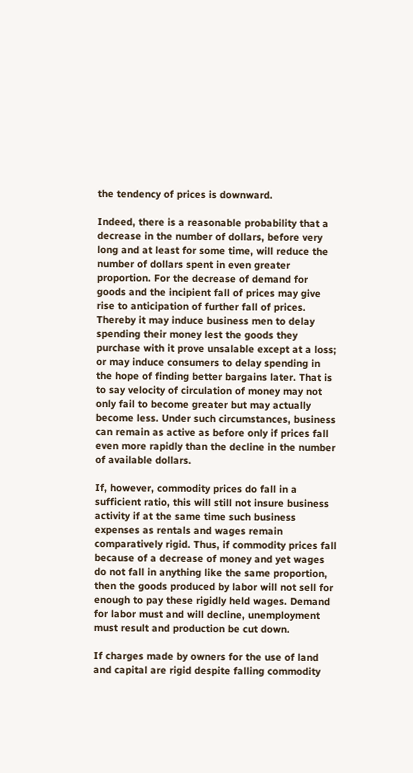the tendency of prices is downward.

Indeed, there is a reasonable probability that a decrease in the number of dollars, before very long and at least for some time, will reduce the number of dollars spent in even greater proportion. For the decrease of demand for goods and the incipient fall of prices may give rise to anticipation of further fall of prices. Thereby it may induce business men to delay spending their money lest the goods they purchase with it prove unsalable except at a loss; or may induce consumers to delay spending in the hope of finding better bargains later. That is to say velocity of circulation of money may not only fail to become greater but may actually become less. Under such circumstances, business can remain as active as before only if prices fall even more rapidly than the decline in the number of available dollars.

If, however, commodity prices do fall in a sufficient ratio, this will still not insure business activity if at the same time such business expenses as rentals and wages remain comparatively rigid. Thus, if commodity prices fall because of a decrease of money and yet wages do not fall in anything like the same proportion, then the goods produced by labor will not sell for enough to pay these rigidly held wages. Demand for labor must and will decline, unemployment must result and production be cut down.

If charges made by owners for the use of land and capital are rigid despite falling commodity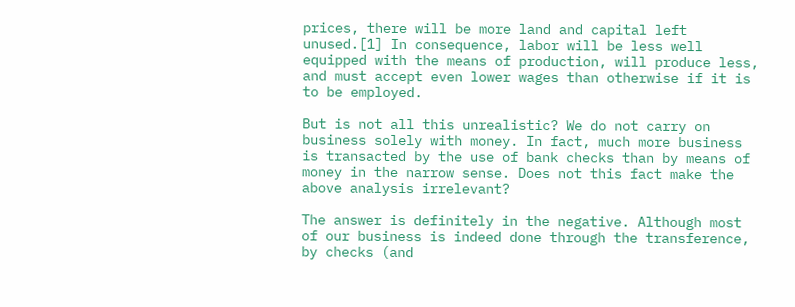prices, there will be more land and capital left unused.[1] In consequence, labor will be less well equipped with the means of production, will produce less, and must accept even lower wages than otherwise if it is to be employed.

But is not all this unrealistic? We do not carry on business solely with money. In fact, much more business is transacted by the use of bank checks than by means of money in the narrow sense. Does not this fact make the above analysis irrelevant?

The answer is definitely in the negative. Although most of our business is indeed done through the transference, by checks (and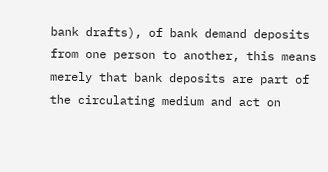bank drafts), of bank demand deposits from one person to another, this means merely that bank deposits are part of the circulating medium and act on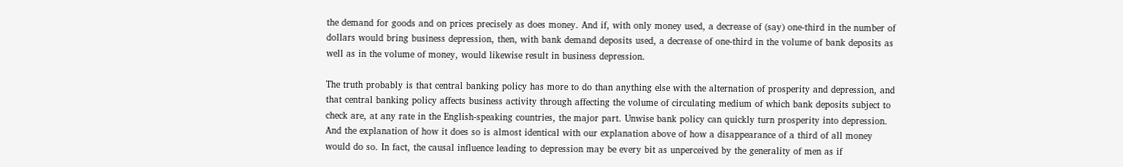the demand for goods and on prices precisely as does money. And if, with only money used, a decrease of (say) one-third in the number of dollars would bring business depression, then, with bank demand deposits used, a decrease of one-third in the volume of bank deposits as well as in the volume of money, would likewise result in business depression.

The truth probably is that central banking policy has more to do than anything else with the alternation of prosperity and depression, and that central banking policy affects business activity through affecting the volume of circulating medium of which bank deposits subject to check are, at any rate in the English-speaking countries, the major part. Unwise bank policy can quickly turn prosperity into depression. And the explanation of how it does so is almost identical with our explanation above of how a disappearance of a third of all money would do so. In fact, the causal influence leading to depression may be every bit as unperceived by the generality of men as if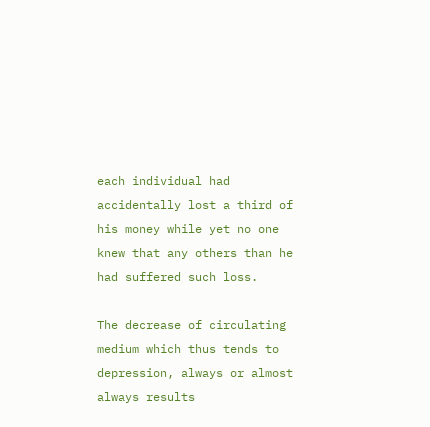each individual had accidentally lost a third of his money while yet no one knew that any others than he had suffered such loss.

The decrease of circulating medium which thus tends to depression, always or almost always results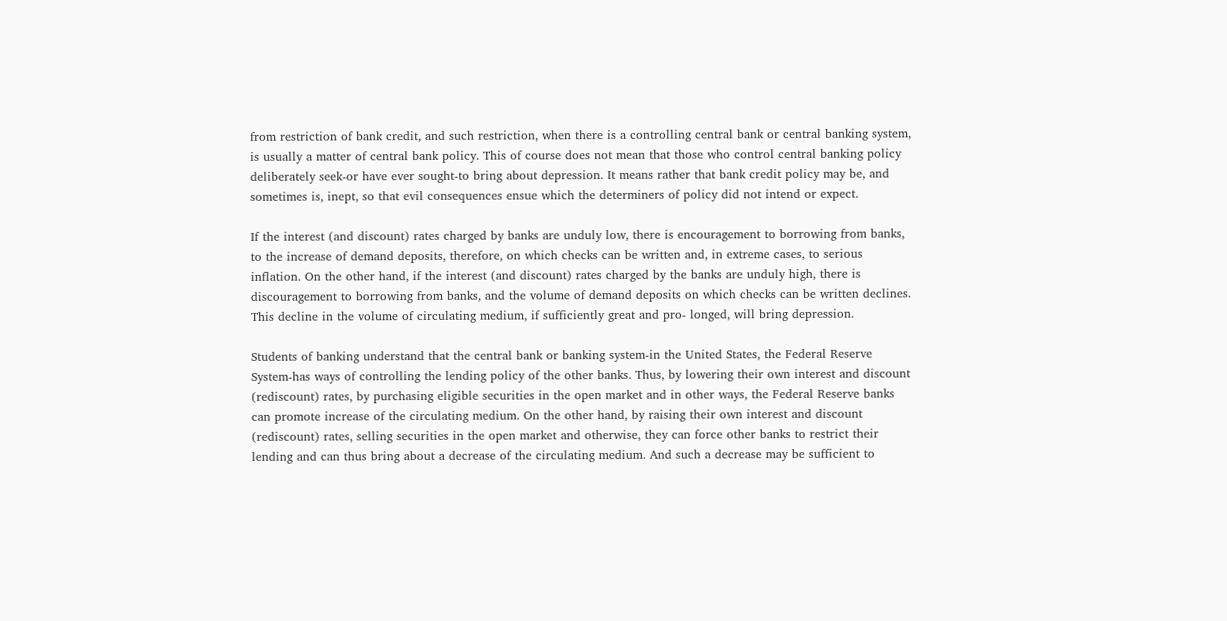from restriction of bank credit, and such restriction, when there is a controlling central bank or central banking system, is usually a matter of central bank policy. This of course does not mean that those who control central banking policy deliberately seek-or have ever sought-to bring about depression. It means rather that bank credit policy may be, and sometimes is, inept, so that evil consequences ensue which the determiners of policy did not intend or expect.

If the interest (and discount) rates charged by banks are unduly low, there is encouragement to borrowing from banks, to the increase of demand deposits, therefore, on which checks can be written and, in extreme cases, to serious inflation. On the other hand, if the interest (and discount) rates charged by the banks are unduly high, there is discouragement to borrowing from banks, and the volume of demand deposits on which checks can be written declines. This decline in the volume of circulating medium, if sufficiently great and pro- longed, will bring depression.

Students of banking understand that the central bank or banking system-in the United States, the Federal Reserve System-has ways of controlling the lending policy of the other banks. Thus, by lowering their own interest and discount (rediscount) rates, by purchasing eligible securities in the open market and in other ways, the Federal Reserve banks can promote increase of the circulating medium. On the other hand, by raising their own interest and discount (rediscount) rates, selling securities in the open market and otherwise, they can force other banks to restrict their lending and can thus bring about a decrease of the circulating medium. And such a decrease may be sufficient to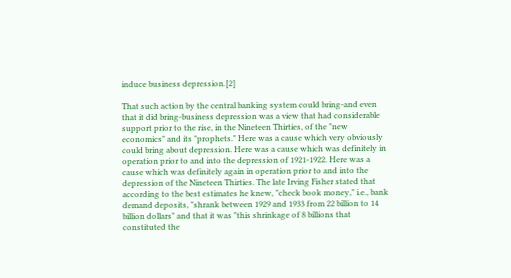induce business depression.[2]

That such action by the central banking system could bring-and even that it did bring-business depression was a view that had considerable support prior to the rise, in the Nineteen Thirties, of the "new economics" and its "prophets." Here was a cause which very obviously could bring about depression. Here was a cause which was definitely in operation prior to and into the depression of 1921-1922. Here was a cause which was definitely again in operation prior to and into the depression of the Nineteen Thirties. The late Irving Fisher stated that according to the best estimates he knew, "check book money," i.e., bank demand deposits, "shrank between 1929 and 1933 from 22 billion to 14 billion dollars" and that it was "this shrinkage of 8 billions that constituted the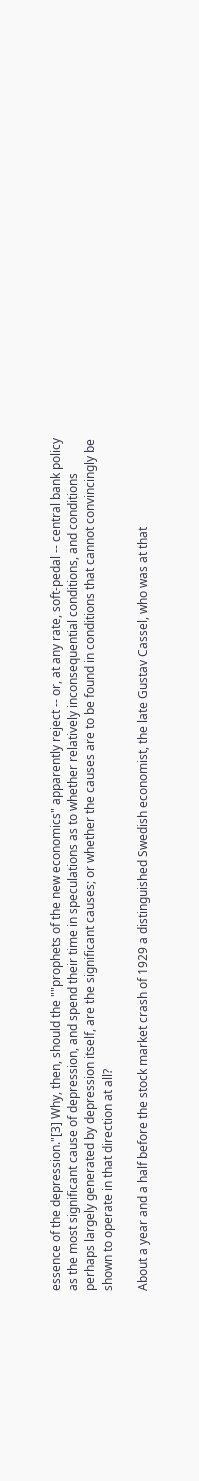essence of the depression."[3] Why, then, should the ""prophets of the new economics" apparently reject -- or, at any rate, soft-pedal -- central bank policy as the most significant cause of depression, and spend their time in speculations as to whether relatively inconsequential conditions, and conditions perhaps largely generated by depression itself, are the significant causes; or whether the causes are to be found in conditions that cannot convincingly be shown to operate in that direction at all?

About a year and a half before the stock market crash of 1929 a distinguished Swedish economist, the late Gustav Cassel, who was at that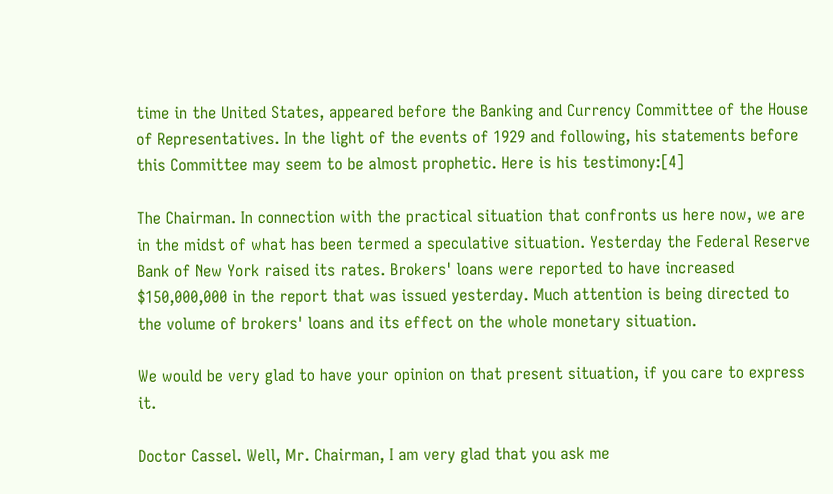time in the United States, appeared before the Banking and Currency Committee of the House of Representatives. In the light of the events of 1929 and following, his statements before this Committee may seem to be almost prophetic. Here is his testimony:[4]

The Chairman. In connection with the practical situation that confronts us here now, we are in the midst of what has been termed a speculative situation. Yesterday the Federal Reserve Bank of New York raised its rates. Brokers' loans were reported to have increased $150,000,000 in the report that was issued yesterday. Much attention is being directed to the volume of brokers' loans and its effect on the whole monetary situation.

We would be very glad to have your opinion on that present situation, if you care to express it.

Doctor Cassel. Well, Mr. Chairman, I am very glad that you ask me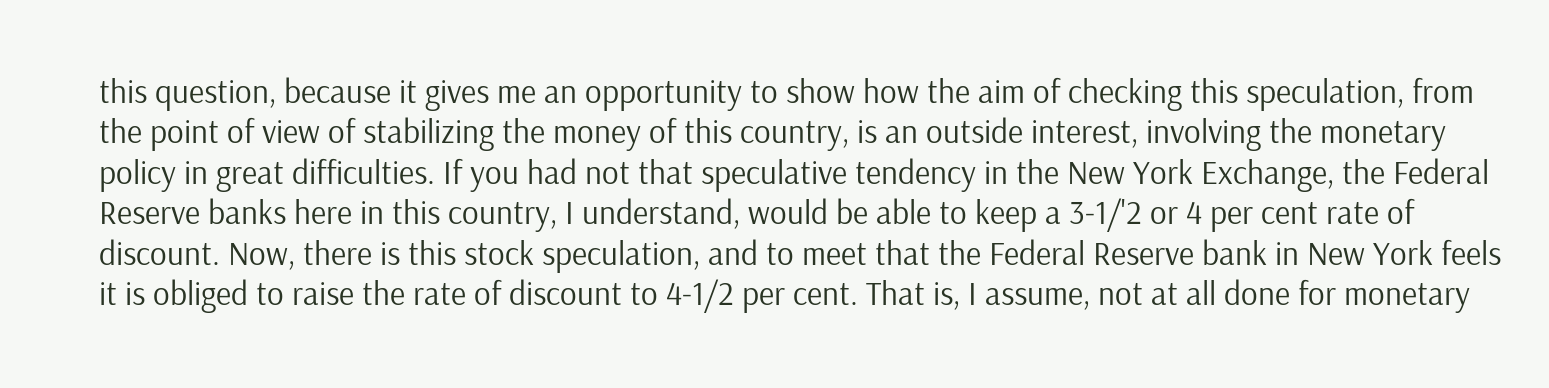this question, because it gives me an opportunity to show how the aim of checking this speculation, from the point of view of stabilizing the money of this country, is an outside interest, involving the monetary policy in great difficulties. If you had not that speculative tendency in the New York Exchange, the Federal Reserve banks here in this country, I understand, would be able to keep a 3-1/'2 or 4 per cent rate of discount. Now, there is this stock speculation, and to meet that the Federal Reserve bank in New York feels it is obliged to raise the rate of discount to 4-1/2 per cent. That is, I assume, not at all done for monetary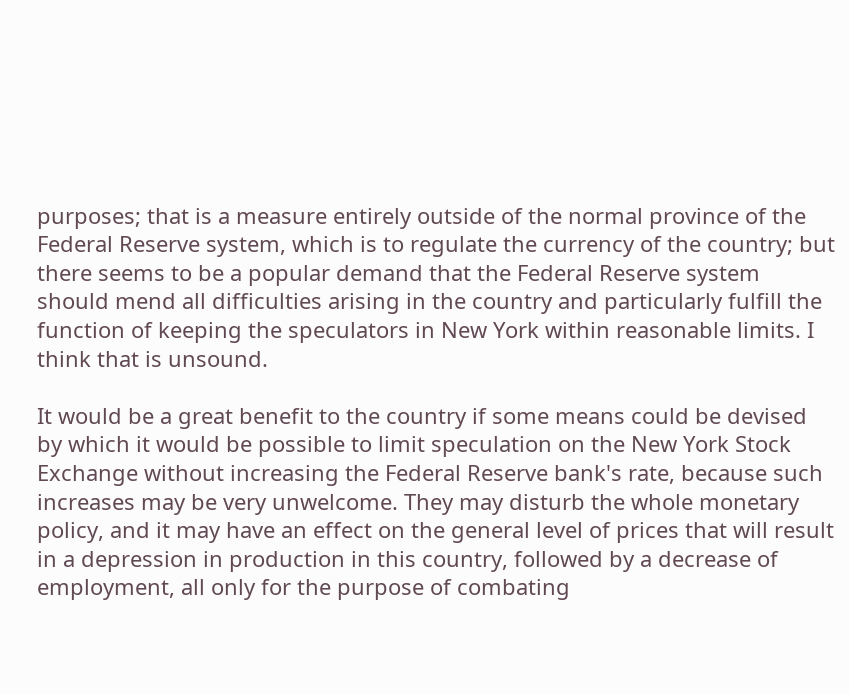purposes; that is a measure entirely outside of the normal province of the Federal Reserve system, which is to regulate the currency of the country; but there seems to be a popular demand that the Federal Reserve system should mend all difficulties arising in the country and particularly fulfill the function of keeping the speculators in New York within reasonable limits. I think that is unsound.

It would be a great benefit to the country if some means could be devised by which it would be possible to limit speculation on the New York Stock Exchange without increasing the Federal Reserve bank's rate, because such increases may be very unwelcome. They may disturb the whole monetary policy, and it may have an effect on the general level of prices that will result in a depression in production in this country, followed by a decrease of employment, all only for the purpose of combating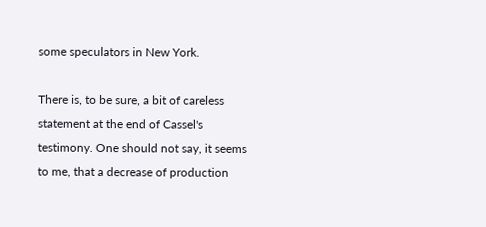some speculators in New York.

There is, to be sure, a bit of careless statement at the end of Cassel's testimony. One should not say, it seems to me, that a decrease of production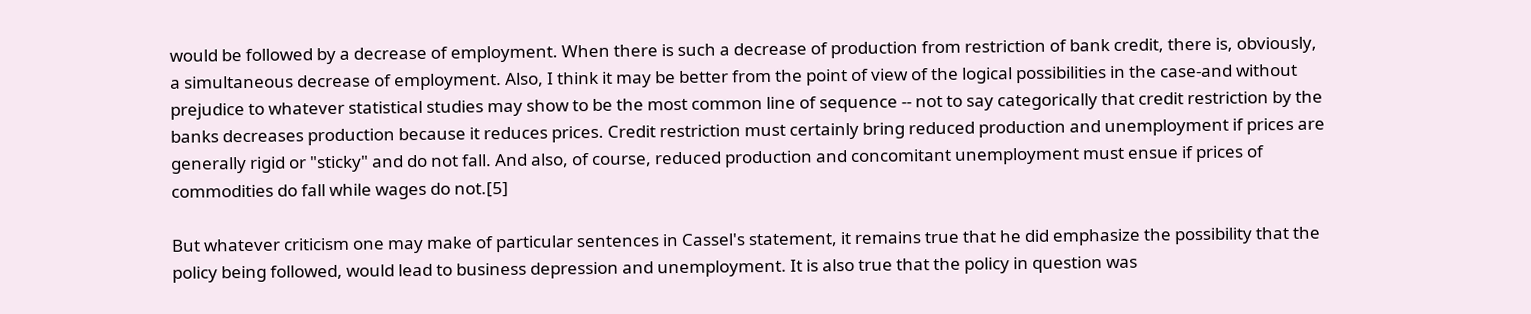would be followed by a decrease of employment. When there is such a decrease of production from restriction of bank credit, there is, obviously, a simultaneous decrease of employment. Also, I think it may be better from the point of view of the logical possibilities in the case-and without prejudice to whatever statistical studies may show to be the most common line of sequence -- not to say categorically that credit restriction by the banks decreases production because it reduces prices. Credit restriction must certainly bring reduced production and unemployment if prices are generally rigid or "sticky" and do not fall. And also, of course, reduced production and concomitant unemployment must ensue if prices of commodities do fall while wages do not.[5]

But whatever criticism one may make of particular sentences in Cassel's statement, it remains true that he did emphasize the possibility that the policy being followed, would lead to business depression and unemployment. It is also true that the policy in question was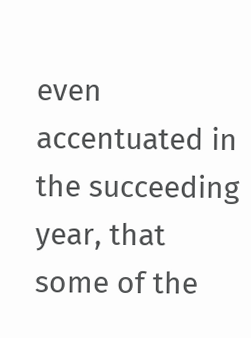even accentuated in the succeeding year, that some of the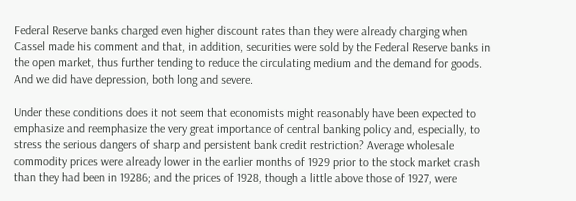Federal Reserve banks charged even higher discount rates than they were already charging when Cassel made his comment and that, in addition, securities were sold by the Federal Reserve banks in the open market, thus further tending to reduce the circulating medium and the demand for goods. And we did have depression, both long and severe.

Under these conditions does it not seem that economists might reasonably have been expected to emphasize and reemphasize the very great importance of central banking policy and, especially, to stress the serious dangers of sharp and persistent bank credit restriction? Average wholesale commodity prices were already lower in the earlier months of 1929 prior to the stock market crash than they had been in 19286; and the prices of 1928, though a little above those of 1927, were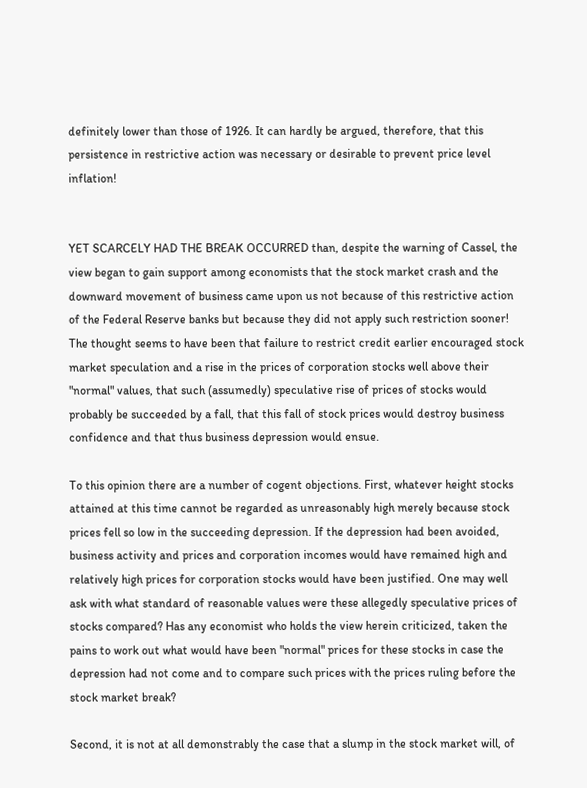definitely lower than those of 1926. It can hardly be argued, therefore, that this persistence in restrictive action was necessary or desirable to prevent price level inflation!


YET SCARCELY HAD THE BREAK OCCURRED than, despite the warning of Cassel, the view began to gain support among economists that the stock market crash and the downward movement of business came upon us not because of this restrictive action of the Federal Reserve banks but because they did not apply such restriction sooner! The thought seems to have been that failure to restrict credit earlier encouraged stock market speculation and a rise in the prices of corporation stocks well above their "normal" values, that such (assumedly) speculative rise of prices of stocks would probably be succeeded by a fall, that this fall of stock prices would destroy business confidence and that thus business depression would ensue.

To this opinion there are a number of cogent objections. First, whatever height stocks attained at this time cannot be regarded as unreasonably high merely because stock prices fell so low in the succeeding depression. If the depression had been avoided, business activity and prices and corporation incomes would have remained high and relatively high prices for corporation stocks would have been justified. One may well ask with what standard of reasonable values were these allegedly speculative prices of stocks compared? Has any economist who holds the view herein criticized, taken the pains to work out what would have been "normal" prices for these stocks in case the depression had not come and to compare such prices with the prices ruling before the stock market break?

Second, it is not at all demonstrably the case that a slump in the stock market will, of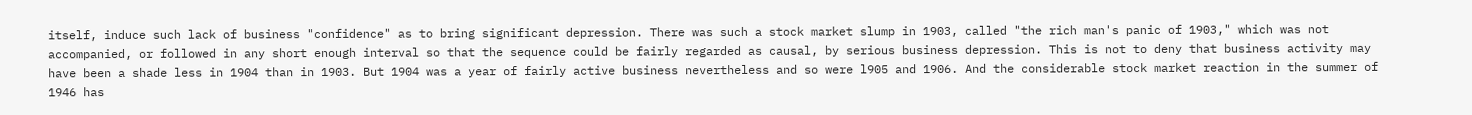itself, induce such lack of business "confidence" as to bring significant depression. There was such a stock market slump in 1903, called "the rich man's panic of 1903," which was not accompanied, or followed in any short enough interval so that the sequence could be fairly regarded as causal, by serious business depression. This is not to deny that business activity may have been a shade less in 1904 than in 1903. But 1904 was a year of fairly active business nevertheless and so were l905 and 1906. And the considerable stock market reaction in the summer of 1946 has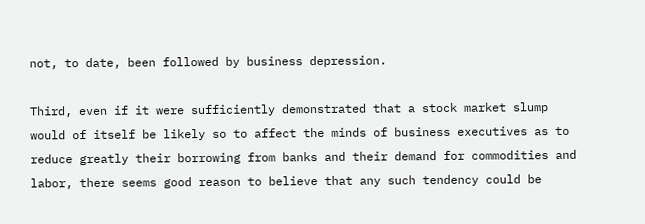not, to date, been followed by business depression.

Third, even if it were sufficiently demonstrated that a stock market slump would of itself be likely so to affect the minds of business executives as to reduce greatly their borrowing from banks and their demand for commodities and labor, there seems good reason to believe that any such tendency could be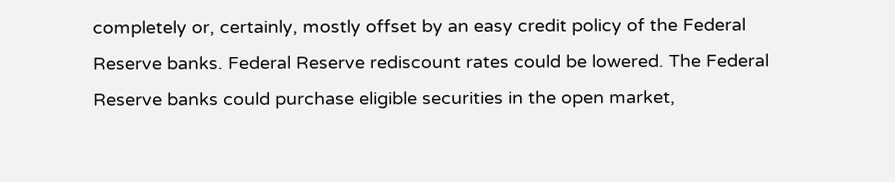completely or, certainly, mostly offset by an easy credit policy of the Federal Reserve banks. Federal Reserve rediscount rates could be lowered. The Federal Reserve banks could purchase eligible securities in the open market,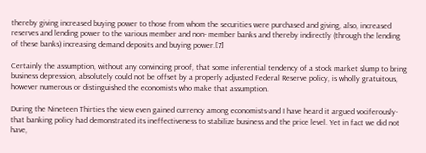thereby giving increased buying power to those from whom the securities were purchased and giving, also, increased reserves and lending power to the various member and non- member banks and thereby indirectly (through the lending of these banks) increasing demand deposits and buying power.[7]

Certainly the assumption, without any convincing proof, that some inferential tendency of a stock market slump to bring business depression, absolutely could not be offset by a properly adjusted Federal Reserve policy, is wholly gratuitous, however numerous or distinguished the economists who make that assumption.

During the Nineteen Thirties the view even gained currency among economists-and I have heard it argued vociferously-that banking policy had demonstrated its ineffectiveness to stabilize business and the price level. Yet in fact we did not have,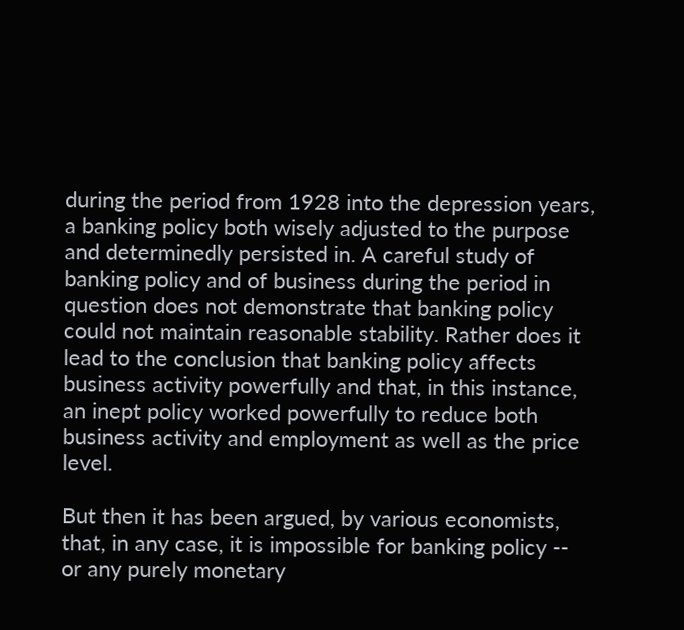during the period from 1928 into the depression years, a banking policy both wisely adjusted to the purpose and determinedly persisted in. A careful study of banking policy and of business during the period in question does not demonstrate that banking policy could not maintain reasonable stability. Rather does it lead to the conclusion that banking policy affects business activity powerfully and that, in this instance, an inept policy worked powerfully to reduce both business activity and employment as well as the price level.

But then it has been argued, by various economists, that, in any case, it is impossible for banking policy -- or any purely monetary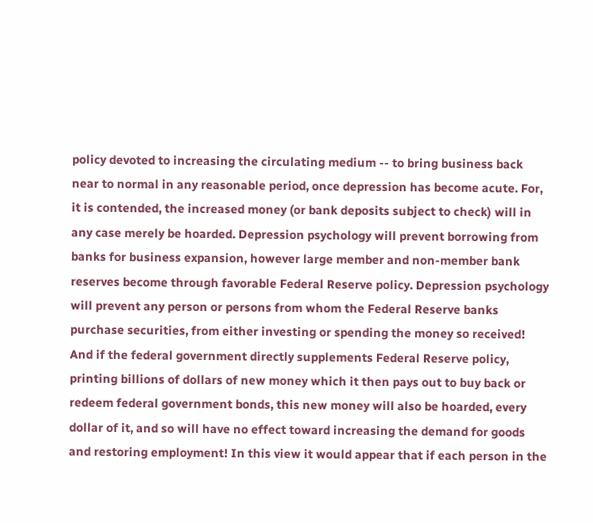policy devoted to increasing the circulating medium -- to bring business back near to normal in any reasonable period, once depression has become acute. For, it is contended, the increased money (or bank deposits subject to check) will in any case merely be hoarded. Depression psychology will prevent borrowing from banks for business expansion, however large member and non-member bank reserves become through favorable Federal Reserve policy. Depression psychology will prevent any person or persons from whom the Federal Reserve banks purchase securities, from either investing or spending the money so received! And if the federal government directly supplements Federal Reserve policy, printing billions of dollars of new money which it then pays out to buy back or redeem federal government bonds, this new money will also be hoarded, every dollar of it, and so will have no effect toward increasing the demand for goods and restoring employment! In this view it would appear that if each person in the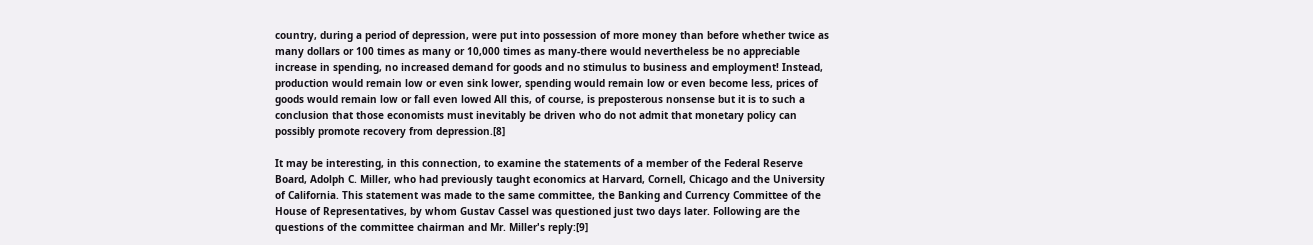country, during a period of depression, were put into possession of more money than before whether twice as many dollars or 100 times as many or 10,000 times as many-there would nevertheless be no appreciable increase in spending, no increased demand for goods and no stimulus to business and employment! Instead, production would remain low or even sink lower, spending would remain low or even become less, prices of goods would remain low or fall even lowed All this, of course, is preposterous nonsense but it is to such a conclusion that those economists must inevitably be driven who do not admit that monetary policy can possibly promote recovery from depression.[8]

It may be interesting, in this connection, to examine the statements of a member of the Federal Reserve Board, Adolph C. Miller, who had previously taught economics at Harvard, Cornell, Chicago and the University of California. This statement was made to the same committee, the Banking and Currency Committee of the House of Representatives, by whom Gustav Cassel was questioned just two days later. Following are the questions of the committee chairman and Mr. Miller's reply:[9]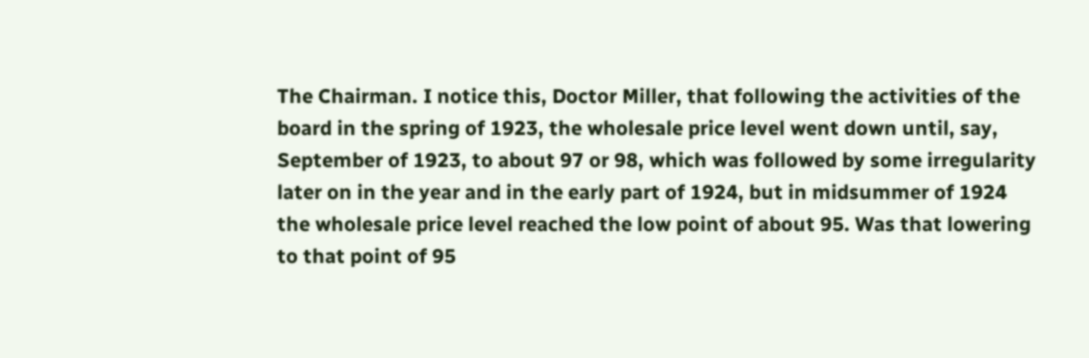The Chairman. I notice this, Doctor Miller, that following the activities of the board in the spring of 1923, the wholesale price level went down until, say, September of 1923, to about 97 or 98, which was followed by some irregularity later on in the year and in the early part of 1924, but in midsummer of 1924 the wholesale price level reached the low point of about 95. Was that lowering to that point of 95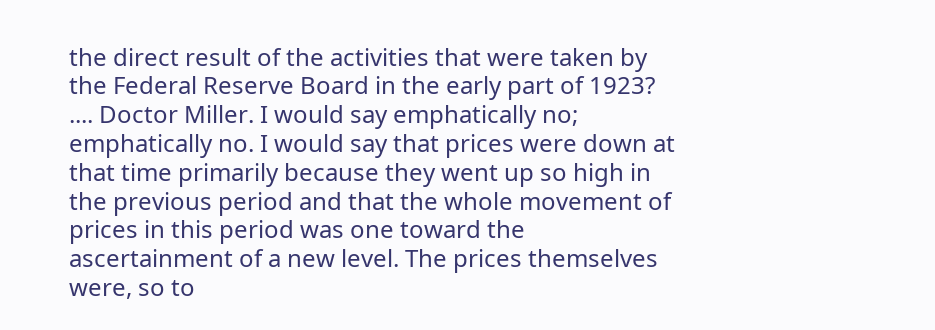the direct result of the activities that were taken by the Federal Reserve Board in the early part of 1923?
.... Doctor Miller. I would say emphatically no; emphatically no. I would say that prices were down at that time primarily because they went up so high in the previous period and that the whole movement of prices in this period was one toward the ascertainment of a new level. The prices themselves were, so to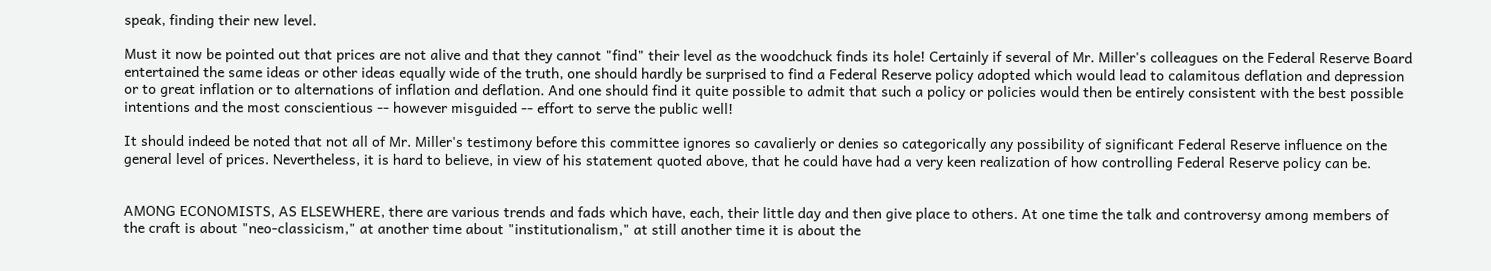speak, finding their new level.

Must it now be pointed out that prices are not alive and that they cannot "find" their level as the woodchuck finds its hole! Certainly if several of Mr. Miller's colleagues on the Federal Reserve Board entertained the same ideas or other ideas equally wide of the truth, one should hardly be surprised to find a Federal Reserve policy adopted which would lead to calamitous deflation and depression or to great inflation or to alternations of inflation and deflation. And one should find it quite possible to admit that such a policy or policies would then be entirely consistent with the best possible intentions and the most conscientious -- however misguided -- effort to serve the public well!

It should indeed be noted that not all of Mr. Miller's testimony before this committee ignores so cavalierly or denies so categorically any possibility of significant Federal Reserve influence on the general level of prices. Nevertheless, it is hard to believe, in view of his statement quoted above, that he could have had a very keen realization of how controlling Federal Reserve policy can be.


AMONG ECONOMISTS, AS ELSEWHERE, there are various trends and fads which have, each, their little day and then give place to others. At one time the talk and controversy among members of the craft is about "neo-classicism," at another time about "institutionalism," at still another time it is about the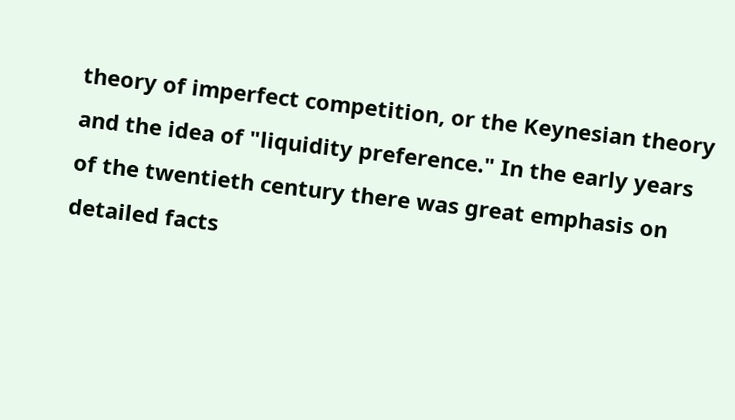theory of imperfect competition, or the Keynesian theory and the idea of "liquidity preference." In the early years of the twentieth century there was great emphasis on detailed facts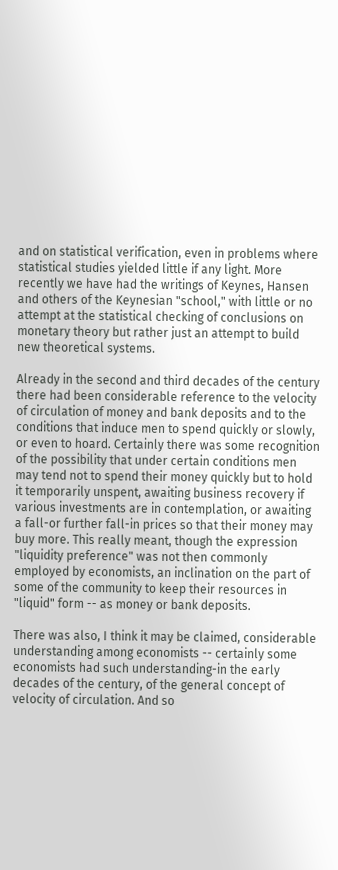and on statistical verification, even in problems where statistical studies yielded little if any light. More recently we have had the writings of Keynes, Hansen and others of the Keynesian "school," with little or no attempt at the statistical checking of conclusions on monetary theory but rather just an attempt to build new theoretical systems.

Already in the second and third decades of the century there had been considerable reference to the velocity of circulation of money and bank deposits and to the conditions that induce men to spend quickly or slowly, or even to hoard. Certainly there was some recognition of the possibility that under certain conditions men may tend not to spend their money quickly but to hold it temporarily unspent, awaiting business recovery if various investments are in contemplation, or awaiting a fall-or further fall-in prices so that their money may buy more. This really meant, though the expression "liquidity preference" was not then commonly employed by economists, an inclination on the part of some of the community to keep their resources in "liquid" form -- as money or bank deposits.

There was also, I think it may be claimed, considerable understanding among economists -- certainly some economists had such understanding-in the early decades of the century, of the general concept of velocity of circulation. And so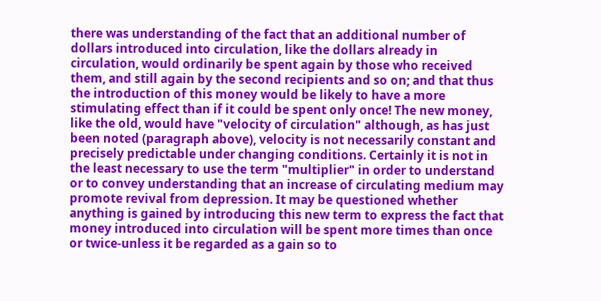there was understanding of the fact that an additional number of dollars introduced into circulation, like the dollars already in circulation, would ordinarily be spent again by those who received them, and still again by the second recipients and so on; and that thus the introduction of this money would be likely to have a more stimulating effect than if it could be spent only once! The new money, like the old, would have "velocity of circulation" although, as has just been noted (paragraph above), velocity is not necessarily constant and precisely predictable under changing conditions. Certainly it is not in the least necessary to use the term "multiplier" in order to understand or to convey understanding that an increase of circulating medium may promote revival from depression. It may be questioned whether anything is gained by introducing this new term to express the fact that money introduced into circulation will be spent more times than once or twice-unless it be regarded as a gain so to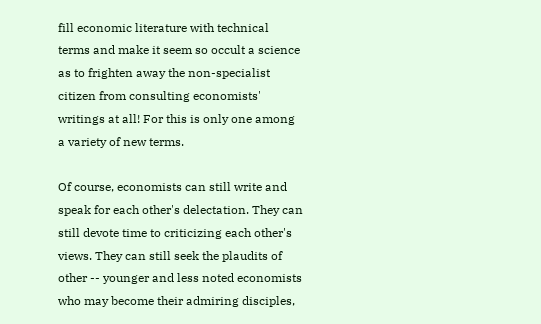fill economic literature with technical terms and make it seem so occult a science as to frighten away the non-specialist citizen from consulting economists' writings at all! For this is only one among a variety of new terms.

Of course, economists can still write and speak for each other's delectation. They can still devote time to criticizing each other's views. They can still seek the plaudits of other -- younger and less noted economists who may become their admiring disciples,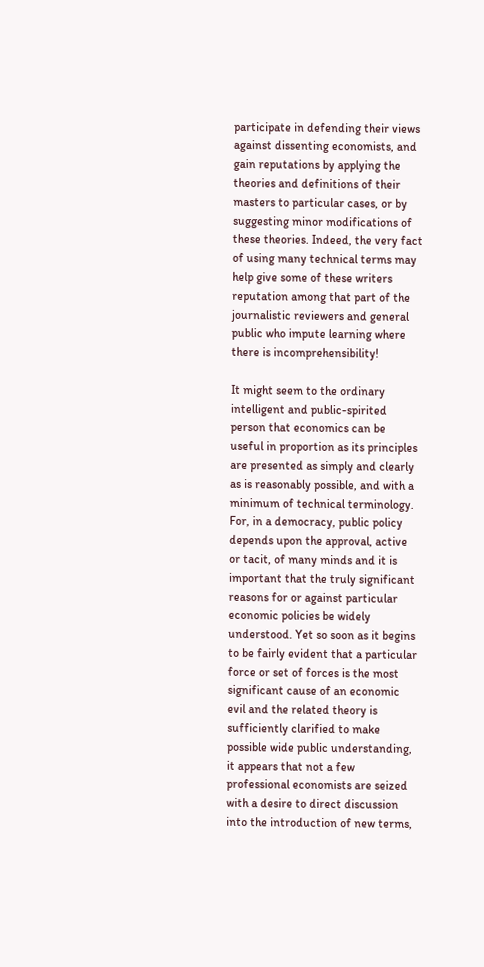participate in defending their views against dissenting economists, and gain reputations by applying the theories and definitions of their masters to particular cases, or by suggesting minor modifications of these theories. Indeed, the very fact of using many technical terms may help give some of these writers reputation among that part of the journalistic reviewers and general public who impute learning where there is incomprehensibility!

It might seem to the ordinary intelligent and public-spirited person that economics can be useful in proportion as its principles are presented as simply and clearly as is reasonably possible, and with a minimum of technical terminology. For, in a democracy, public policy depends upon the approval, active or tacit, of many minds and it is important that the truly significant reasons for or against particular economic policies be widely understood. Yet so soon as it begins to be fairly evident that a particular force or set of forces is the most significant cause of an economic evil and the related theory is sufficiently clarified to make possible wide public understanding, it appears that not a few professional economists are seized with a desire to direct discussion into the introduction of new terms,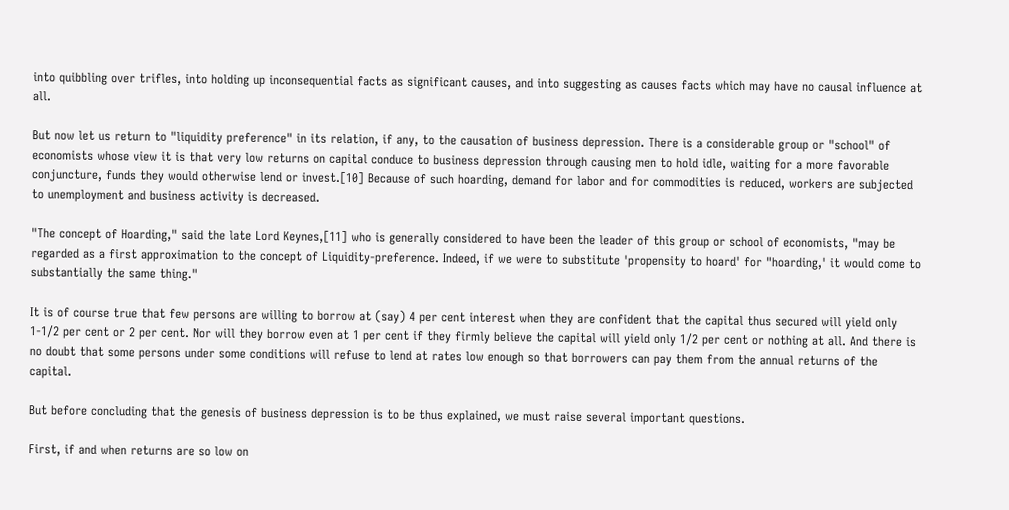into quibbling over trifles, into holding up inconsequential facts as significant causes, and into suggesting as causes facts which may have no causal influence at all.

But now let us return to "liquidity preference" in its relation, if any, to the causation of business depression. There is a considerable group or "school" of economists whose view it is that very low returns on capital conduce to business depression through causing men to hold idle, waiting for a more favorable conjuncture, funds they would otherwise lend or invest.[10] Because of such hoarding, demand for labor and for commodities is reduced, workers are subjected to unemployment and business activity is decreased.

"The concept of Hoarding," said the late Lord Keynes,[11] who is generally considered to have been the leader of this group or school of economists, "may be regarded as a first approximation to the concept of Liquidity-preference. Indeed, if we were to substitute 'propensity to hoard' for "hoarding,' it would come to substantially the same thing."

It is of course true that few persons are willing to borrow at (say) 4 per cent interest when they are confident that the capital thus secured will yield only 1-1/2 per cent or 2 per cent. Nor will they borrow even at 1 per cent if they firmly believe the capital will yield only 1/2 per cent or nothing at all. And there is no doubt that some persons under some conditions will refuse to lend at rates low enough so that borrowers can pay them from the annual returns of the capital.

But before concluding that the genesis of business depression is to be thus explained, we must raise several important questions.

First, if and when returns are so low on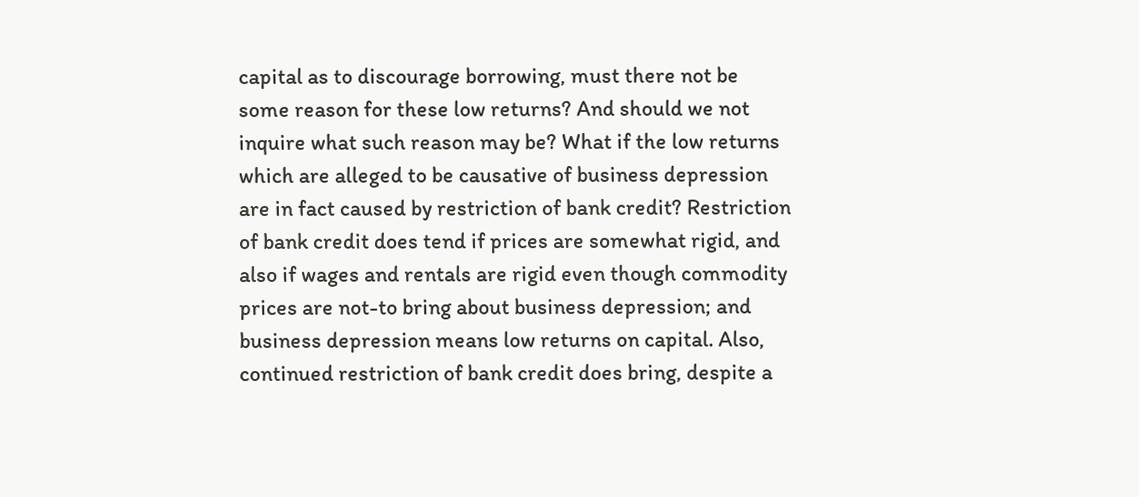capital as to discourage borrowing, must there not be some reason for these low returns? And should we not inquire what such reason may be? What if the low returns which are alleged to be causative of business depression are in fact caused by restriction of bank credit? Restriction of bank credit does tend if prices are somewhat rigid, and also if wages and rentals are rigid even though commodity prices are not-to bring about business depression; and business depression means low returns on capital. Also, continued restriction of bank credit does bring, despite a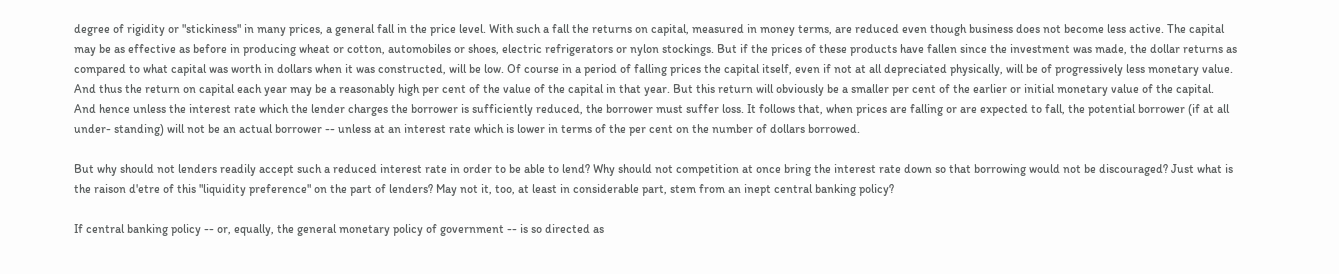degree of rigidity or "stickiness" in many prices, a general fall in the price level. With such a fall the returns on capital, measured in money terms, are reduced even though business does not become less active. The capital may be as effective as before in producing wheat or cotton, automobiles or shoes, electric refrigerators or nylon stockings. But if the prices of these products have fallen since the investment was made, the dollar returns as compared to what capital was worth in dollars when it was constructed, will be low. Of course in a period of falling prices the capital itself, even if not at all depreciated physically, will be of progressively less monetary value. And thus the return on capital each year may be a reasonably high per cent of the value of the capital in that year. But this return will obviously be a smaller per cent of the earlier or initial monetary value of the capital. And hence unless the interest rate which the lender charges the borrower is sufficiently reduced, the borrower must suffer loss. It follows that, when prices are falling or are expected to fall, the potential borrower (if at all under- standing) will not be an actual borrower -- unless at an interest rate which is lower in terms of the per cent on the number of dollars borrowed.

But why should not lenders readily accept such a reduced interest rate in order to be able to lend? Why should not competition at once bring the interest rate down so that borrowing would not be discouraged? Just what is the raison d'etre of this "liquidity preference" on the part of lenders? May not it, too, at least in considerable part, stem from an inept central banking policy?

If central banking policy -- or, equally, the general monetary policy of government -- is so directed as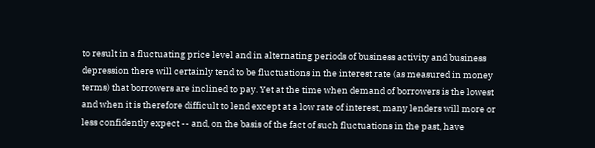to result in a fluctuating price level and in alternating periods of business activity and business depression there will certainly tend to be fluctuations in the interest rate (as measured in money terms) that borrowers are inclined to pay. Yet at the time when demand of borrowers is the lowest and when it is therefore difficult to lend except at a low rate of interest, many lenders will more or less confidently expect -- and, on the basis of the fact of such fluctuations in the past, have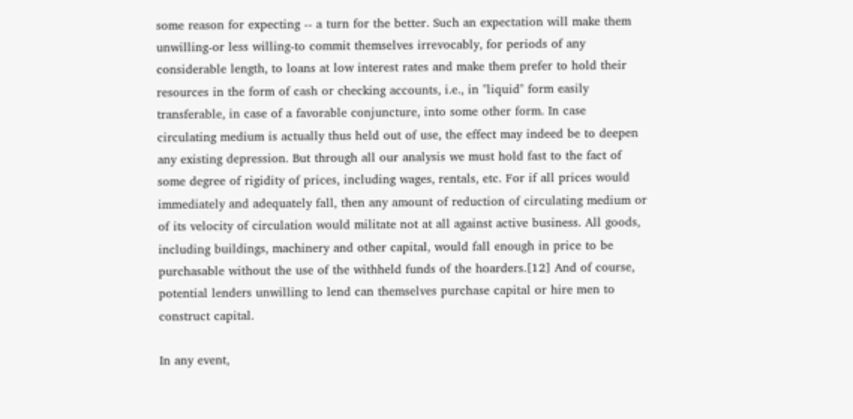some reason for expecting -- a turn for the better. Such an expectation will make them unwilling-or less willing-to commit themselves irrevocably, for periods of any considerable length, to loans at low interest rates and make them prefer to hold their resources in the form of cash or checking accounts, i.e., in "liquid" form easily transferable, in case of a favorable conjuncture, into some other form. In case circulating medium is actually thus held out of use, the effect may indeed be to deepen any existing depression. But through all our analysis we must hold fast to the fact of some degree of rigidity of prices, including wages, rentals, etc. For if all prices would immediately and adequately fall, then any amount of reduction of circulating medium or of its velocity of circulation would militate not at all against active business. All goods, including buildings, machinery and other capital, would fall enough in price to be purchasable without the use of the withheld funds of the hoarders.[12] And of course, potential lenders unwilling to lend can themselves purchase capital or hire men to construct capital.

In any event,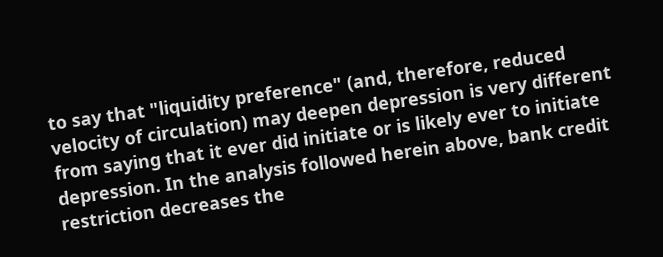to say that "liquidity preference" (and, therefore, reduced velocity of circulation) may deepen depression is very different from saying that it ever did initiate or is likely ever to initiate depression. In the analysis followed herein above, bank credit restriction decreases the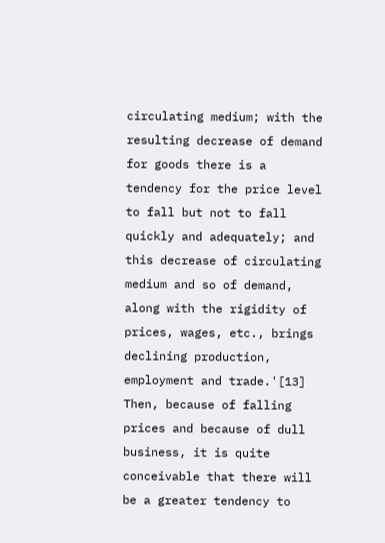circulating medium; with the resulting decrease of demand for goods there is a tendency for the price level to fall but not to fall quickly and adequately; and this decrease of circulating medium and so of demand, along with the rigidity of prices, wages, etc., brings declining production, employment and trade.'[13] Then, because of falling prices and because of dull business, it is quite conceivable that there will be a greater tendency to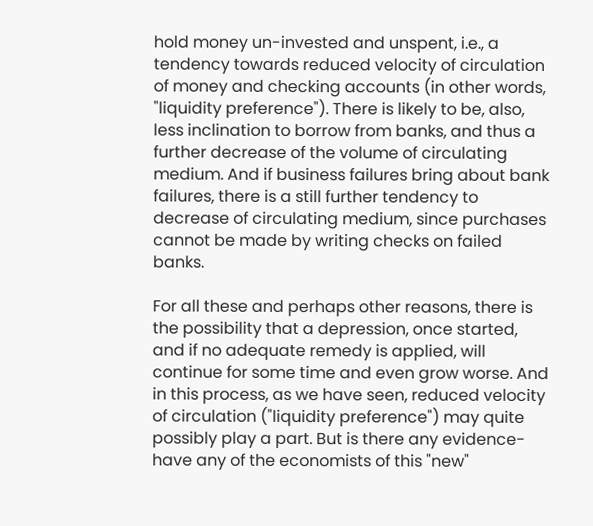hold money un-invested and unspent, i.e., a tendency towards reduced velocity of circulation of money and checking accounts (in other words, "liquidity preference"). There is likely to be, also, less inclination to borrow from banks, and thus a further decrease of the volume of circulating medium. And if business failures bring about bank failures, there is a still further tendency to decrease of circulating medium, since purchases cannot be made by writing checks on failed banks.

For all these and perhaps other reasons, there is the possibility that a depression, once started, and if no adequate remedy is applied, will continue for some time and even grow worse. And in this process, as we have seen, reduced velocity of circulation ("liquidity preference") may quite possibly play a part. But is there any evidence-have any of the economists of this "new"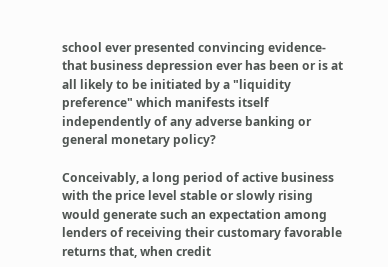school ever presented convincing evidence-that business depression ever has been or is at all likely to be initiated by a "liquidity preference" which manifests itself independently of any adverse banking or general monetary policy?

Conceivably, a long period of active business with the price level stable or slowly rising would generate such an expectation among lenders of receiving their customary favorable returns that, when credit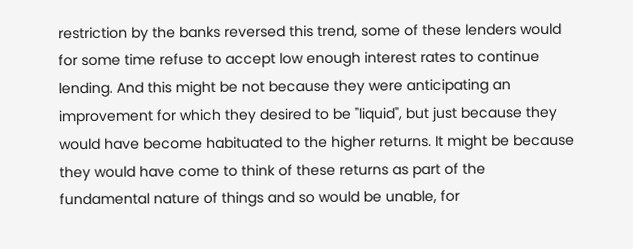restriction by the banks reversed this trend, some of these lenders would for some time refuse to accept low enough interest rates to continue lending. And this might be not because they were anticipating an improvement for which they desired to be "liquid", but just because they would have become habituated to the higher returns. It might be because they would have come to think of these returns as part of the fundamental nature of things and so would be unable, for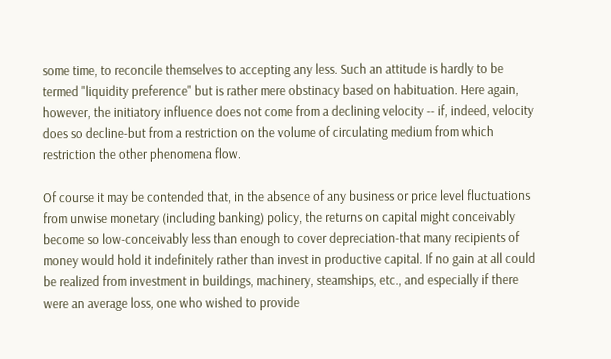some time, to reconcile themselves to accepting any less. Such an attitude is hardly to be termed "liquidity preference" but is rather mere obstinacy based on habituation. Here again, however, the initiatory influence does not come from a declining velocity -- if, indeed, velocity does so decline-but from a restriction on the volume of circulating medium from which restriction the other phenomena flow.

Of course it may be contended that, in the absence of any business or price level fluctuations from unwise monetary (including banking) policy, the returns on capital might conceivably become so low-conceivably less than enough to cover depreciation-that many recipients of money would hold it indefinitely rather than invest in productive capital. If no gain at all could be realized from investment in buildings, machinery, steamships, etc., and especially if there were an average loss, one who wished to provide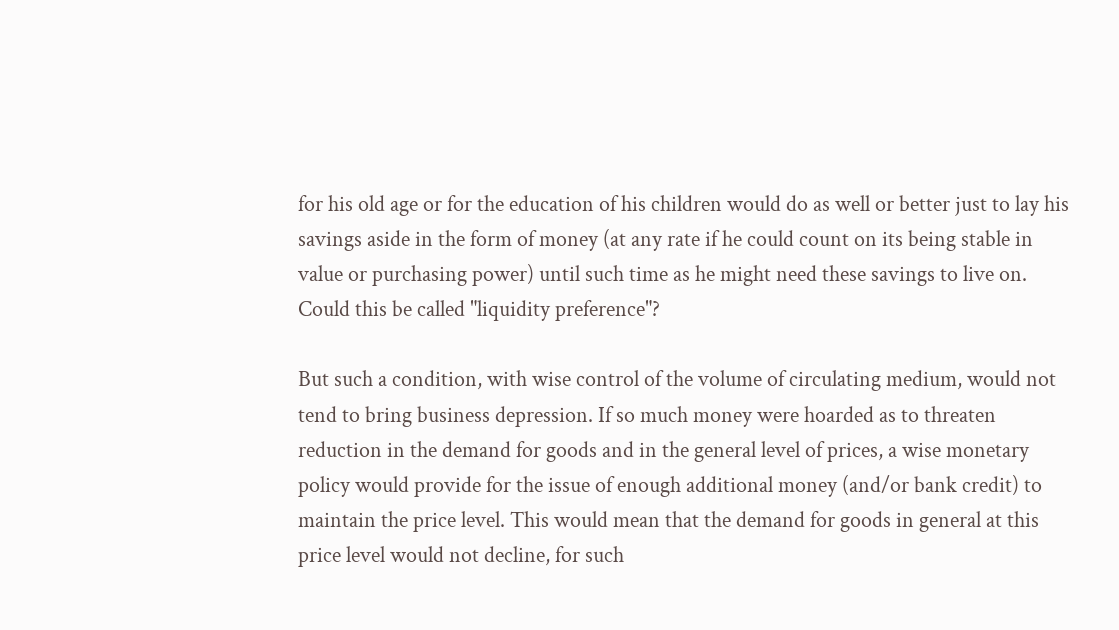for his old age or for the education of his children would do as well or better just to lay his savings aside in the form of money (at any rate if he could count on its being stable in value or purchasing power) until such time as he might need these savings to live on. Could this be called "liquidity preference"?

But such a condition, with wise control of the volume of circulating medium, would not tend to bring business depression. If so much money were hoarded as to threaten reduction in the demand for goods and in the general level of prices, a wise monetary policy would provide for the issue of enough additional money (and/or bank credit) to maintain the price level. This would mean that the demand for goods in general at this price level would not decline, for such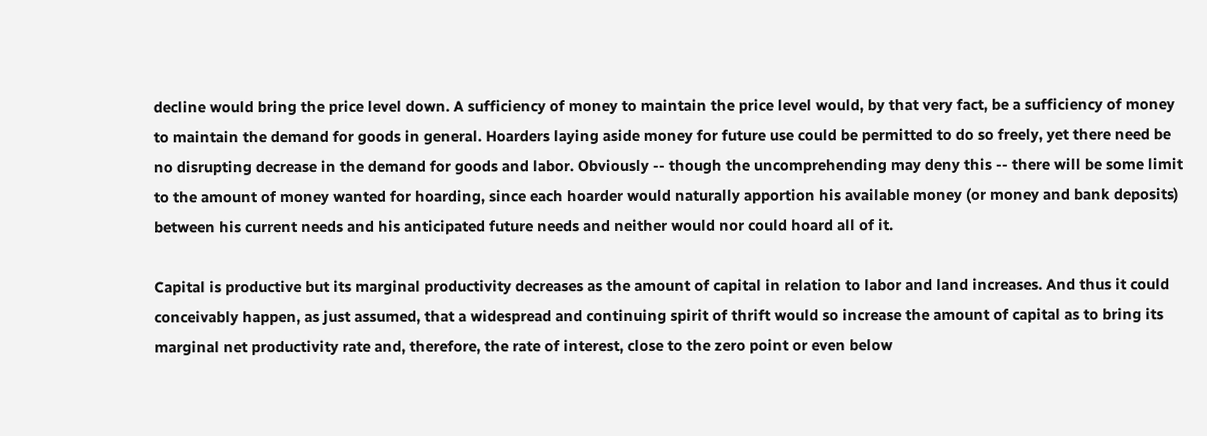decline would bring the price level down. A sufficiency of money to maintain the price level would, by that very fact, be a sufficiency of money to maintain the demand for goods in general. Hoarders laying aside money for future use could be permitted to do so freely, yet there need be no disrupting decrease in the demand for goods and labor. Obviously -- though the uncomprehending may deny this -- there will be some limit to the amount of money wanted for hoarding, since each hoarder would naturally apportion his available money (or money and bank deposits) between his current needs and his anticipated future needs and neither would nor could hoard all of it.

Capital is productive but its marginal productivity decreases as the amount of capital in relation to labor and land increases. And thus it could conceivably happen, as just assumed, that a widespread and continuing spirit of thrift would so increase the amount of capital as to bring its marginal net productivity rate and, therefore, the rate of interest, close to the zero point or even below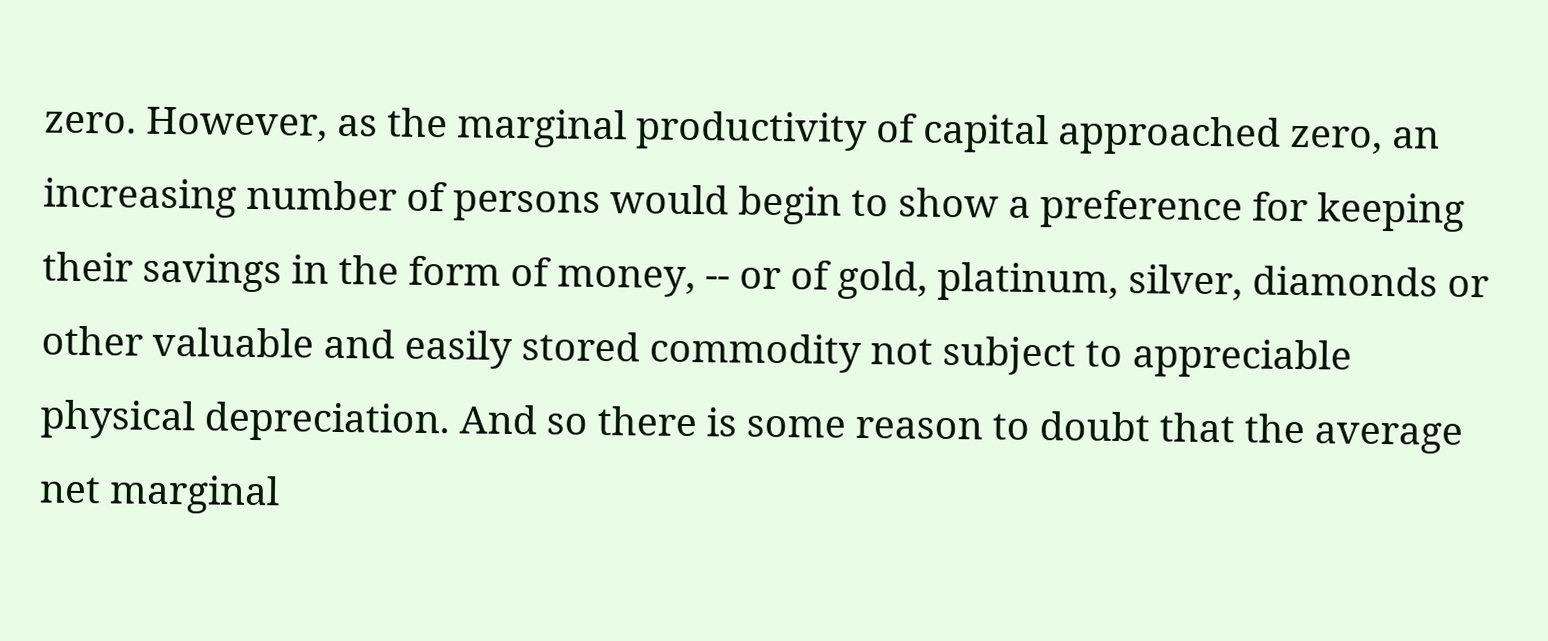zero. However, as the marginal productivity of capital approached zero, an increasing number of persons would begin to show a preference for keeping their savings in the form of money, -- or of gold, platinum, silver, diamonds or other valuable and easily stored commodity not subject to appreciable physical depreciation. And so there is some reason to doubt that the average net marginal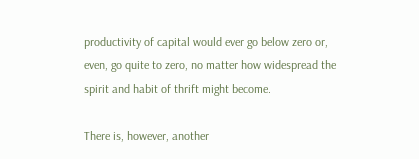productivity of capital would ever go below zero or, even, go quite to zero, no matter how widespread the spirit and habit of thrift might become.

There is, however, another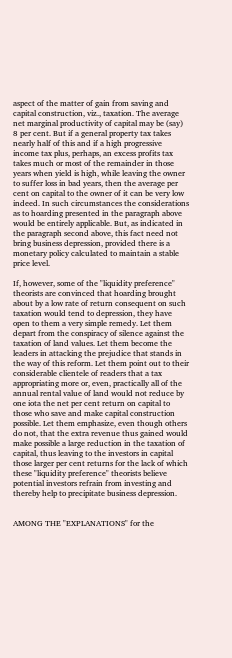aspect of the matter of gain from saving and capital construction, viz., taxation. The average net marginal productivity of capital may be (say) 8 per cent. But if a general property tax takes nearly half of this and if a high progressive income tax plus, perhaps, an excess profits tax takes much or most of the remainder in those years when yield is high, while leaving the owner to suffer loss in bad years, then the average per cent on capital to the owner of it can be very low indeed. In such circumstances the considerations as to hoarding presented in the paragraph above would be entirely applicable. But, as indicated in the paragraph second above, this fact need not bring business depression, provided there is a monetary policy calculated to maintain a stable price level.

If, however, some of the "liquidity preference" theorists are convinced that hoarding brought about by a low rate of return consequent on such taxation would tend to depression, they have open to them a very simple remedy. Let them depart from the conspiracy of silence against the taxation of land values. Let them become the leaders in attacking the prejudice that stands in the way of this reform. Let them point out to their considerable clientele of readers that a tax appropriating more or, even, practically all of the annual rental value of land would not reduce by one iota the net per cent return on capital to those who save and make capital construction possible. Let them emphasize, even though others do not, that the extra revenue thus gained would make possible a large reduction in the taxation of capital, thus leaving to the investors in capital those larger per cent returns for the lack of which these "liquidity preference" theorists believe potential investors refrain from investing and thereby help to precipitate business depression.


AMONG THE "EXPLANATIONS" for the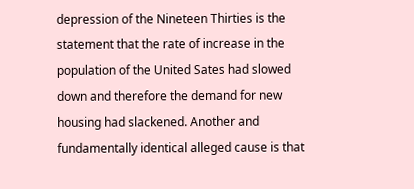depression of the Nineteen Thirties is the statement that the rate of increase in the population of the United Sates had slowed down and therefore the demand for new housing had slackened. Another and fundamentally identical alleged cause is that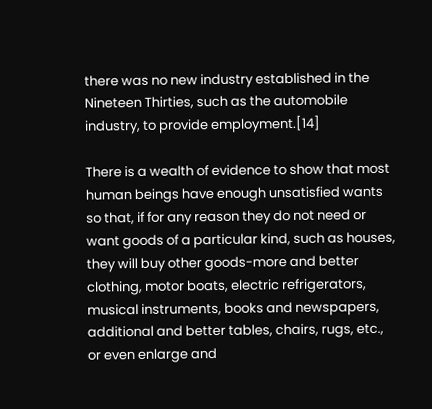there was no new industry established in the Nineteen Thirties, such as the automobile industry, to provide employment.[14]

There is a wealth of evidence to show that most human beings have enough unsatisfied wants so that, if for any reason they do not need or want goods of a particular kind, such as houses, they will buy other goods-more and better clothing, motor boats, electric refrigerators, musical instruments, books and newspapers, additional and better tables, chairs, rugs, etc., or even enlarge and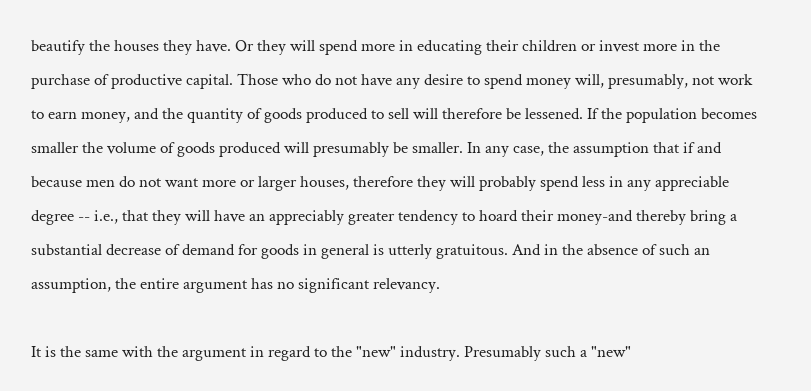beautify the houses they have. Or they will spend more in educating their children or invest more in the purchase of productive capital. Those who do not have any desire to spend money will, presumably, not work to earn money, and the quantity of goods produced to sell will therefore be lessened. If the population becomes smaller the volume of goods produced will presumably be smaller. In any case, the assumption that if and because men do not want more or larger houses, therefore they will probably spend less in any appreciable degree -- i.e., that they will have an appreciably greater tendency to hoard their money-and thereby bring a substantial decrease of demand for goods in general is utterly gratuitous. And in the absence of such an assumption, the entire argument has no significant relevancy.

It is the same with the argument in regard to the "new" industry. Presumably such a "new"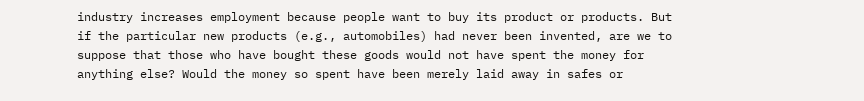industry increases employment because people want to buy its product or products. But if the particular new products (e.g., automobiles) had never been invented, are we to suppose that those who have bought these goods would not have spent the money for anything else? Would the money so spent have been merely laid away in safes or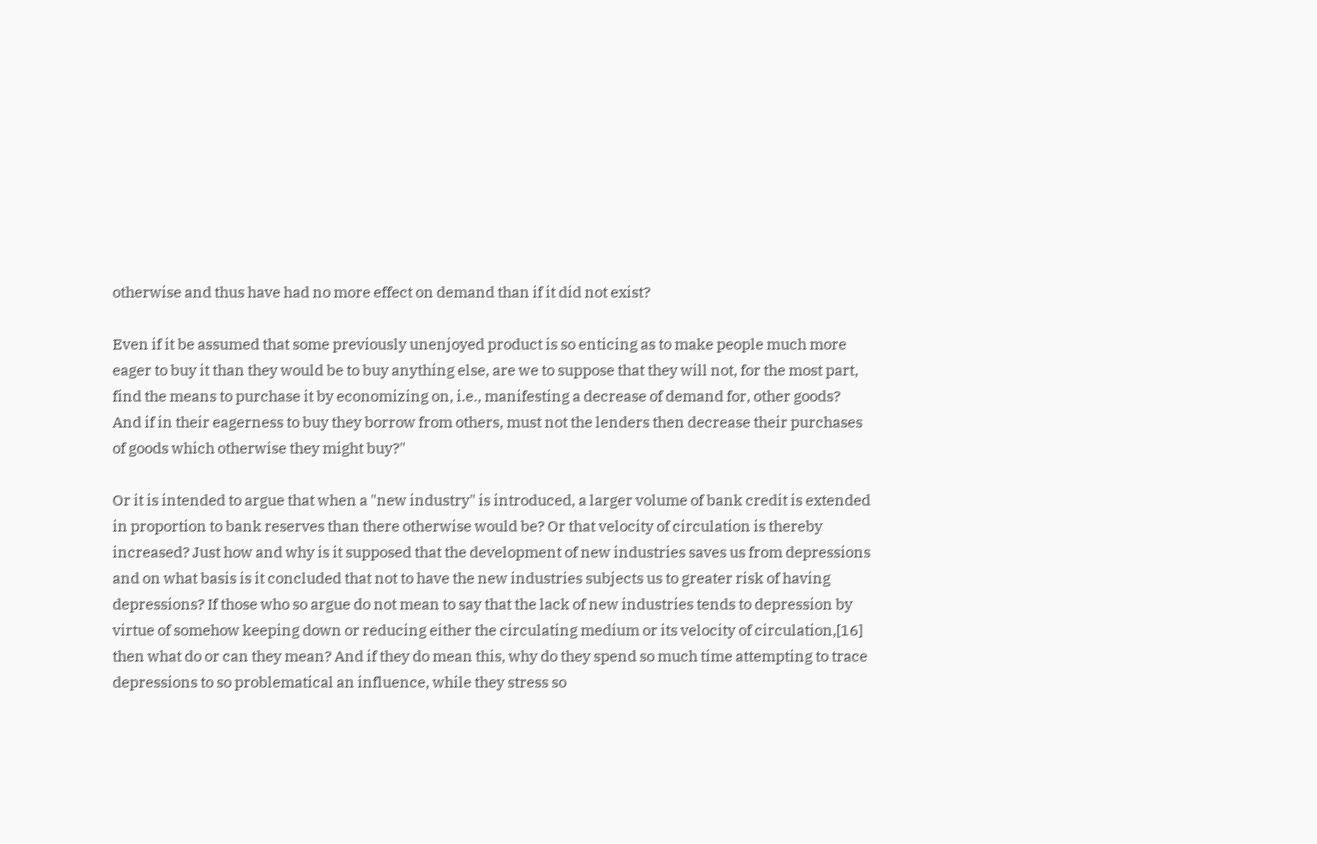otherwise and thus have had no more effect on demand than if it did not exist?

Even if it be assumed that some previously unenjoyed product is so enticing as to make people much more eager to buy it than they would be to buy anything else, are we to suppose that they will not, for the most part, find the means to purchase it by economizing on, i.e., manifesting a decrease of demand for, other goods? And if in their eagerness to buy they borrow from others, must not the lenders then decrease their purchases of goods which otherwise they might buy?"

Or it is intended to argue that when a "new industry" is introduced, a larger volume of bank credit is extended in proportion to bank reserves than there otherwise would be? Or that velocity of circulation is thereby increased? Just how and why is it supposed that the development of new industries saves us from depressions and on what basis is it concluded that not to have the new industries subjects us to greater risk of having depressions? If those who so argue do not mean to say that the lack of new industries tends to depression by virtue of somehow keeping down or reducing either the circulating medium or its velocity of circulation,[16] then what do or can they mean? And if they do mean this, why do they spend so much time attempting to trace depressions to so problematical an influence, while they stress so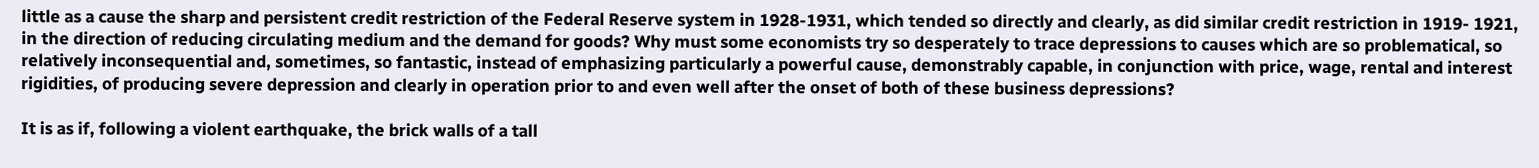little as a cause the sharp and persistent credit restriction of the Federal Reserve system in 1928-1931, which tended so directly and clearly, as did similar credit restriction in 1919- 1921, in the direction of reducing circulating medium and the demand for goods? Why must some economists try so desperately to trace depressions to causes which are so problematical, so relatively inconsequential and, sometimes, so fantastic, instead of emphasizing particularly a powerful cause, demonstrably capable, in conjunction with price, wage, rental and interest rigidities, of producing severe depression and clearly in operation prior to and even well after the onset of both of these business depressions?

It is as if, following a violent earthquake, the brick walls of a tall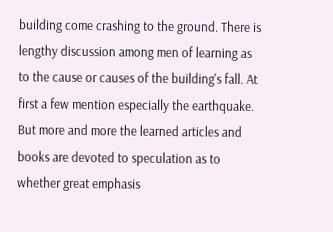building come crashing to the ground. There is lengthy discussion among men of learning as to the cause or causes of the building's fall. At first a few mention especially the earthquake. But more and more the learned articles and books are devoted to speculation as to whether great emphasis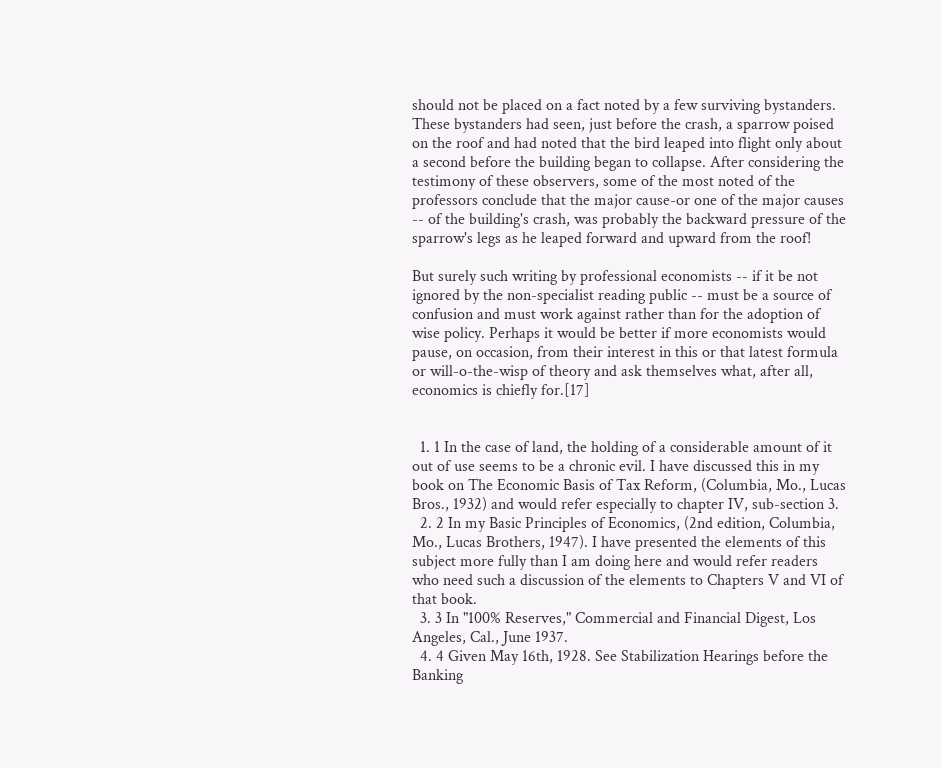should not be placed on a fact noted by a few surviving bystanders. These bystanders had seen, just before the crash, a sparrow poised on the roof and had noted that the bird leaped into flight only about a second before the building began to collapse. After considering the testimony of these observers, some of the most noted of the professors conclude that the major cause-or one of the major causes -- of the building's crash, was probably the backward pressure of the sparrow's legs as he leaped forward and upward from the roof!

But surely such writing by professional economists -- if it be not ignored by the non-specialist reading public -- must be a source of confusion and must work against rather than for the adoption of wise policy. Perhaps it would be better if more economists would pause, on occasion, from their interest in this or that latest formula or will-o-the-wisp of theory and ask themselves what, after all, economics is chiefly for.[17]


  1. 1 In the case of land, the holding of a considerable amount of it out of use seems to be a chronic evil. I have discussed this in my book on The Economic Basis of Tax Reform, (Columbia, Mo., Lucas Bros., 1932) and would refer especially to chapter IV, sub-section 3.
  2. 2 In my Basic Principles of Economics, (2nd edition, Columbia, Mo., Lucas Brothers, 1947). I have presented the elements of this subject more fully than I am doing here and would refer readers who need such a discussion of the elements to Chapters V and VI of that book.
  3. 3 In "100% Reserves," Commercial and Financial Digest, Los Angeles, Cal., June 1937.
  4. 4 Given May 16th, 1928. See Stabilization Hearings before the Banking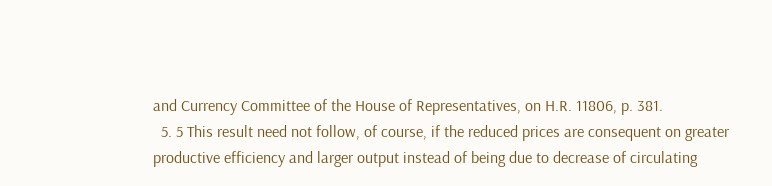and Currency Committee of the House of Representatives, on H.R. 11806, p. 381.
  5. 5 This result need not follow, of course, if the reduced prices are consequent on greater productive efficiency and larger output instead of being due to decrease of circulating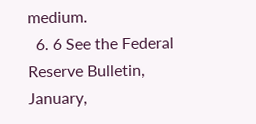medium.
  6. 6 See the Federal Reserve Bulletin, January,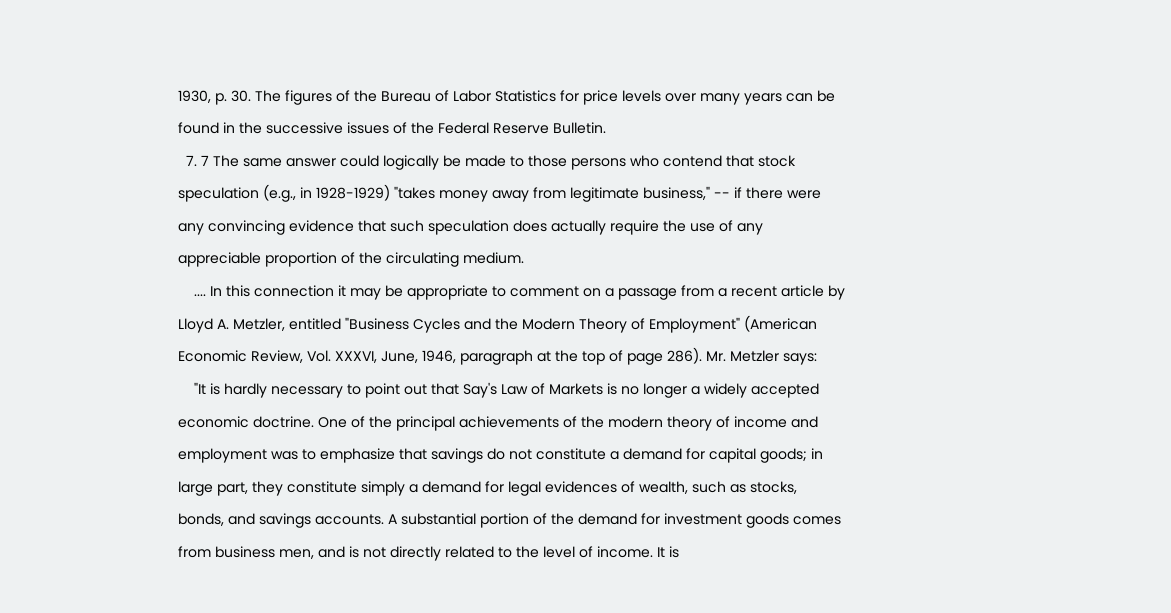1930, p. 30. The figures of the Bureau of Labor Statistics for price levels over many years can be found in the successive issues of the Federal Reserve Bulletin.
  7. 7 The same answer could logically be made to those persons who contend that stock speculation (e.g., in 1928-1929) "takes money away from legitimate business," -- if there were any convincing evidence that such speculation does actually require the use of any appreciable proportion of the circulating medium.
    .... In this connection it may be appropriate to comment on a passage from a recent article by Lloyd A. Metzler, entitled "Business Cycles and the Modern Theory of Employment" (American Economic Review, Vol. XXXVI, June, 1946, paragraph at the top of page 286). Mr. Metzler says:
    "It is hardly necessary to point out that Say's Law of Markets is no longer a widely accepted economic doctrine. One of the principal achievements of the modern theory of income and employment was to emphasize that savings do not constitute a demand for capital goods; in large part, they constitute simply a demand for legal evidences of wealth, such as stocks, bonds, and savings accounts. A substantial portion of the demand for investment goods comes from business men, and is not directly related to the level of income. It is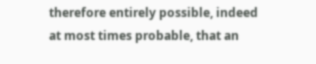therefore entirely possible, indeed at most times probable, that an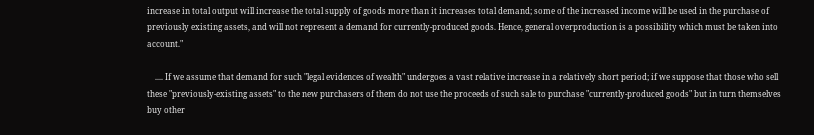increase in total output will increase the total supply of goods more than it increases total demand; some of the increased income will be used in the purchase of previously existing assets, and will not represent a demand for currently-produced goods. Hence, general overproduction is a possibility which must be taken into account."

    .... If we assume that demand for such "legal evidences of wealth" undergoes a vast relative increase in a relatively short period; if we suppose that those who sell these "previously-existing assets" to the new purchasers of them do not use the proceeds of such sale to purchase "currently-produced goods" but in turn themselves buy other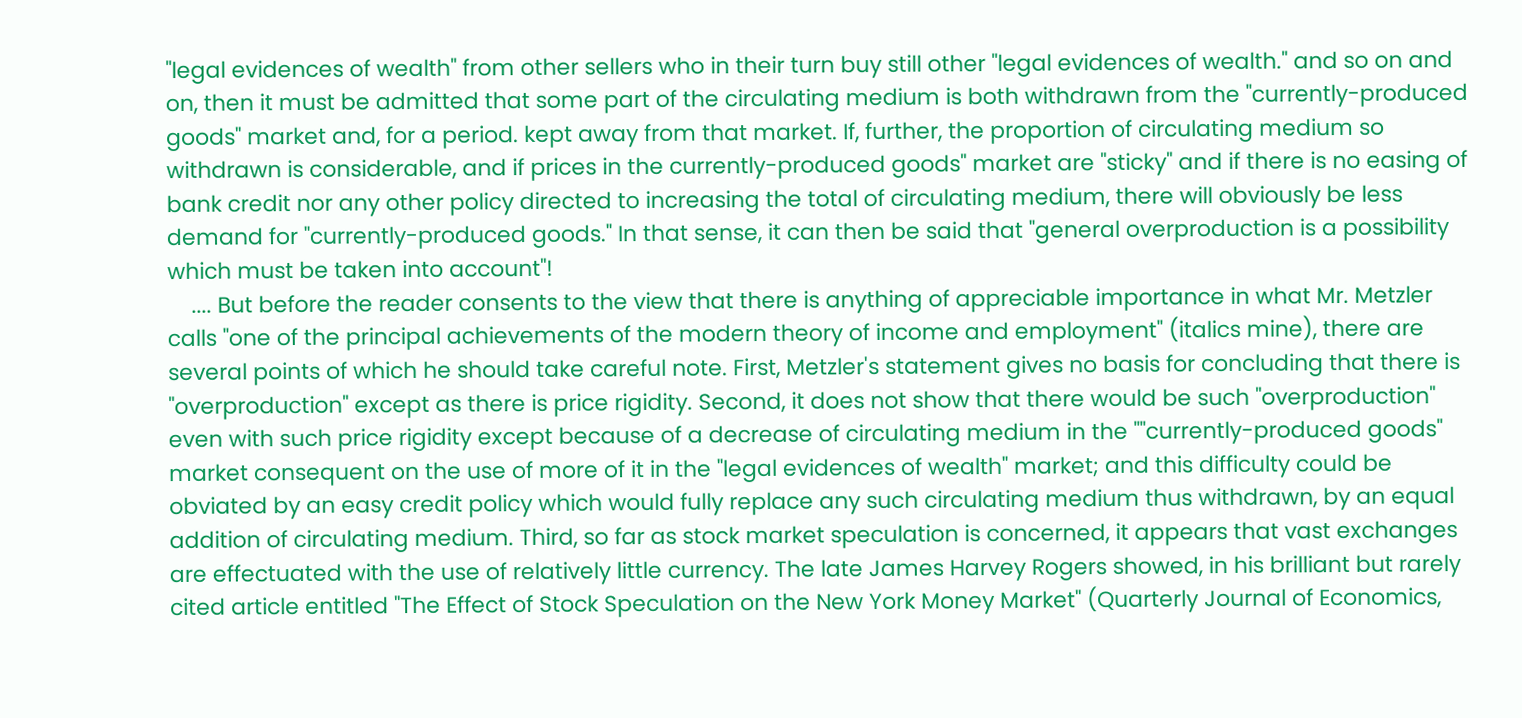"legal evidences of wealth" from other sellers who in their turn buy still other "legal evidences of wealth." and so on and on, then it must be admitted that some part of the circulating medium is both withdrawn from the "currently-produced goods" market and, for a period. kept away from that market. If, further, the proportion of circulating medium so withdrawn is considerable, and if prices in the currently-produced goods" market are "sticky" and if there is no easing of bank credit nor any other policy directed to increasing the total of circulating medium, there will obviously be less demand for "currently-produced goods." In that sense, it can then be said that "general overproduction is a possibility which must be taken into account"!
    .... But before the reader consents to the view that there is anything of appreciable importance in what Mr. Metzler calls "one of the principal achievements of the modern theory of income and employment" (italics mine), there are several points of which he should take careful note. First, Metzler's statement gives no basis for concluding that there is "overproduction" except as there is price rigidity. Second, it does not show that there would be such "overproduction" even with such price rigidity except because of a decrease of circulating medium in the ""currently-produced goods" market consequent on the use of more of it in the "legal evidences of wealth" market; and this difficulty could be obviated by an easy credit policy which would fully replace any such circulating medium thus withdrawn, by an equal addition of circulating medium. Third, so far as stock market speculation is concerned, it appears that vast exchanges are effectuated with the use of relatively little currency. The late James Harvey Rogers showed, in his brilliant but rarely cited article entitled "The Effect of Stock Speculation on the New York Money Market" (Quarterly Journal of Economics,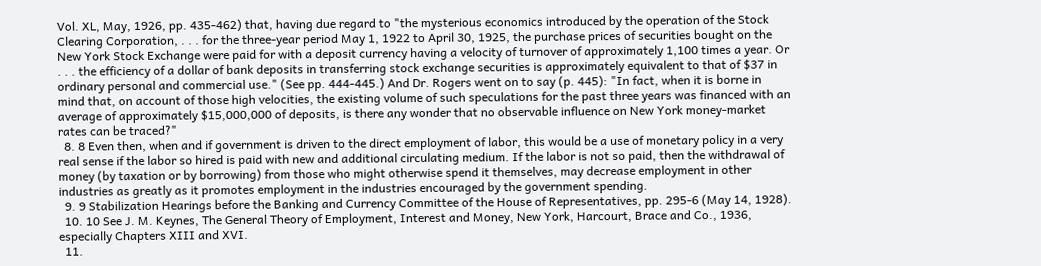Vol. XL, May, 1926, pp. 435-462) that, having due regard to "the mysterious economics introduced by the operation of the Stock Clearing Corporation, . . . for the three-year period May 1, 1922 to April 30, 1925, the purchase prices of securities bought on the New York Stock Exchange were paid for with a deposit currency having a velocity of turnover of approximately 1,100 times a year. Or . . . the efficiency of a dollar of bank deposits in transferring stock exchange securities is approximately equivalent to that of $37 in ordinary personal and commercial use." (See pp. 444-445.) And Dr. Rogers went on to say (p. 445): "In fact, when it is borne in mind that, on account of those high velocities, the existing volume of such speculations for the past three years was financed with an average of approximately $15,000,000 of deposits, is there any wonder that no observable influence on New York money-market rates can be traced?"
  8. 8 Even then, when and if government is driven to the direct employment of labor, this would be a use of monetary policy in a very real sense if the labor so hired is paid with new and additional circulating medium. If the labor is not so paid, then the withdrawal of money (by taxation or by borrowing) from those who might otherwise spend it themselves, may decrease employment in other industries as greatly as it promotes employment in the industries encouraged by the government spending.
  9. 9 Stabilization Hearings before the Banking and Currency Committee of the House of Representatives, pp. 295-6 (May 14, 1928).
  10. 10 See J. M. Keynes, The General Theory of Employment, Interest and Money, New York, Harcourt, Brace and Co., 1936, especially Chapters XIII and XVI.
  11.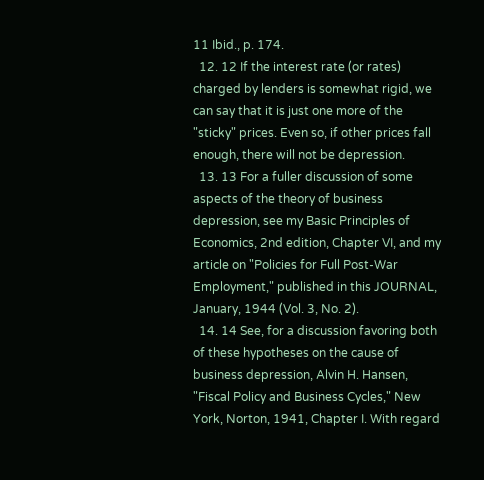11 Ibid., p. 174.
  12. 12 If the interest rate (or rates) charged by lenders is somewhat rigid, we can say that it is just one more of the "sticky" prices. Even so, if other prices fall enough, there will not be depression.
  13. 13 For a fuller discussion of some aspects of the theory of business depression, see my Basic Principles of Economics, 2nd edition, Chapter VI, and my article on "Policies for Full Post-War Employment," published in this JOURNAL, January, 1944 (Vol. 3, No. 2).
  14. 14 See, for a discussion favoring both of these hypotheses on the cause of business depression, Alvin H. Hansen, "Fiscal Policy and Business Cycles," New York, Norton, 1941, Chapter I. With regard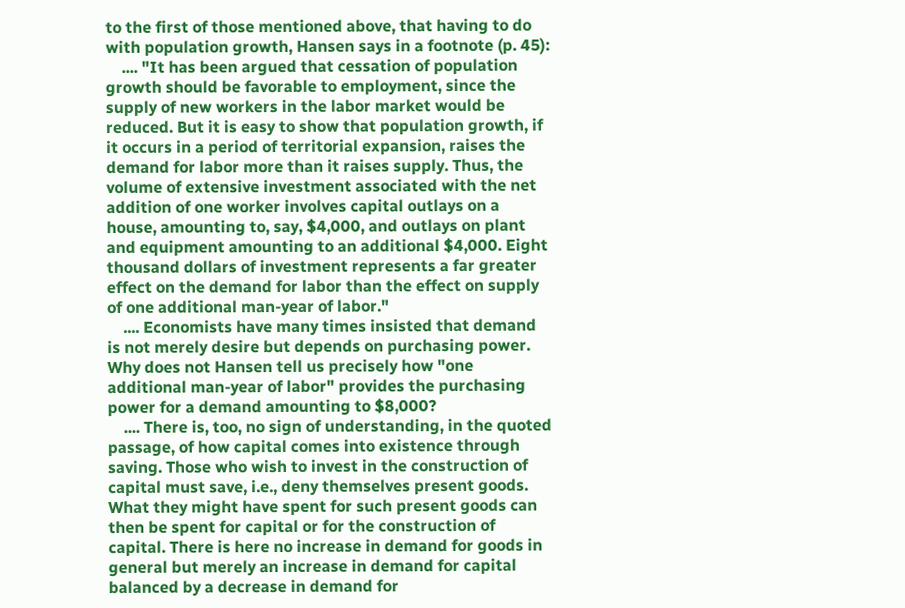to the first of those mentioned above, that having to do with population growth, Hansen says in a footnote (p. 45):
    .... "It has been argued that cessation of population growth should be favorable to employment, since the supply of new workers in the labor market would be reduced. But it is easy to show that population growth, if it occurs in a period of territorial expansion, raises the demand for labor more than it raises supply. Thus, the volume of extensive investment associated with the net addition of one worker involves capital outlays on a house, amounting to, say, $4,000, and outlays on plant and equipment amounting to an additional $4,000. Eight thousand dollars of investment represents a far greater effect on the demand for labor than the effect on supply of one additional man-year of labor."
    .... Economists have many times insisted that demand is not merely desire but depends on purchasing power. Why does not Hansen tell us precisely how "one additional man-year of labor" provides the purchasing power for a demand amounting to $8,000?
    .... There is, too, no sign of understanding, in the quoted passage, of how capital comes into existence through saving. Those who wish to invest in the construction of capital must save, i.e., deny themselves present goods. What they might have spent for such present goods can then be spent for capital or for the construction of capital. There is here no increase in demand for goods in general but merely an increase in demand for capital balanced by a decrease in demand for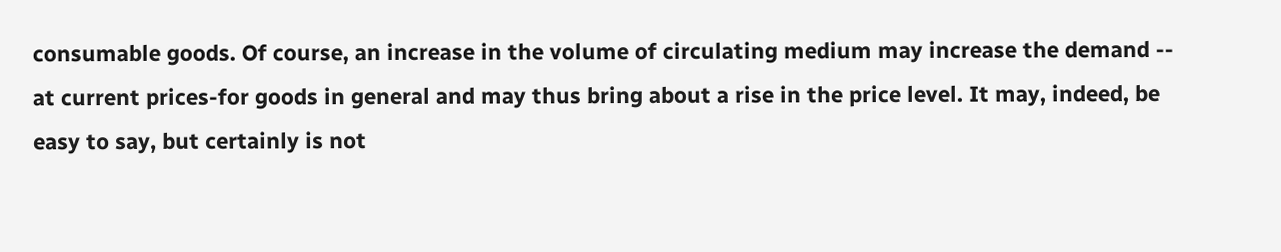consumable goods. Of course, an increase in the volume of circulating medium may increase the demand -- at current prices-for goods in general and may thus bring about a rise in the price level. It may, indeed, be easy to say, but certainly is not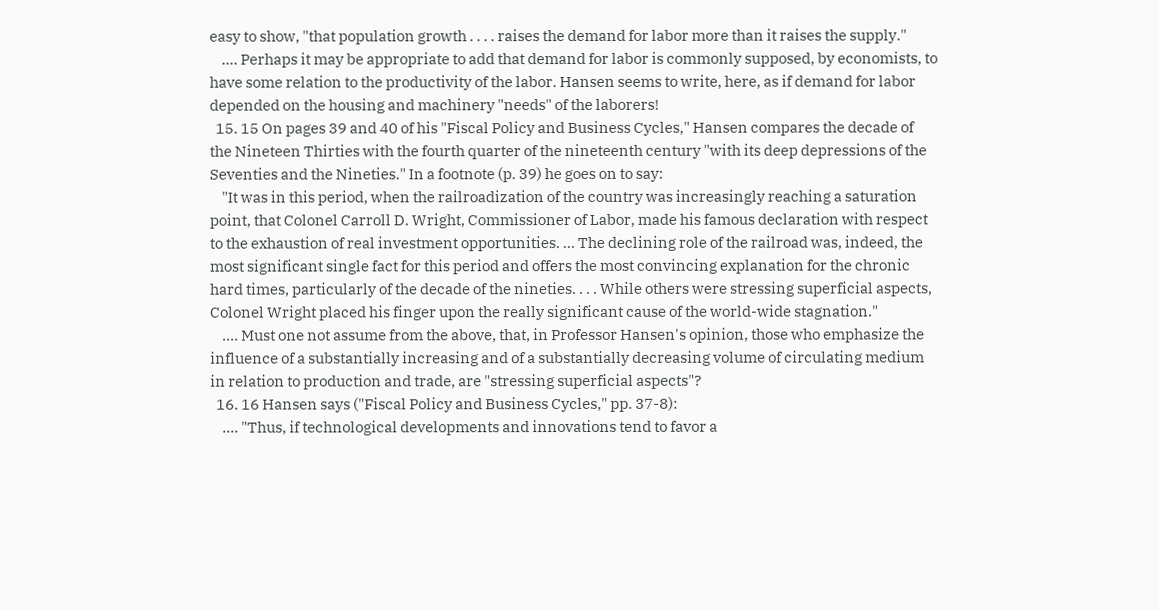easy to show, "that population growth . . . . raises the demand for labor more than it raises the supply."
    .... Perhaps it may be appropriate to add that demand for labor is commonly supposed, by economists, to have some relation to the productivity of the labor. Hansen seems to write, here, as if demand for labor depended on the housing and machinery "needs" of the laborers!
  15. 15 On pages 39 and 40 of his "Fiscal Policy and Business Cycles," Hansen compares the decade of the Nineteen Thirties with the fourth quarter of the nineteenth century "with its deep depressions of the Seventies and the Nineties." In a footnote (p. 39) he goes on to say:
    "It was in this period, when the railroadization of the country was increasingly reaching a saturation point, that Colonel Carroll D. Wright, Commissioner of Labor, made his famous declaration with respect to the exhaustion of real investment opportunities. ... The declining role of the railroad was, indeed, the most significant single fact for this period and offers the most convincing explanation for the chronic hard times, particularly of the decade of the nineties. . . . While others were stressing superficial aspects, Colonel Wright placed his finger upon the really significant cause of the world-wide stagnation."
    .... Must one not assume from the above, that, in Professor Hansen's opinion, those who emphasize the influence of a substantially increasing and of a substantially decreasing volume of circulating medium in relation to production and trade, are "stressing superficial aspects"?
  16. 16 Hansen says ("Fiscal Policy and Business Cycles," pp. 37-8):
    .... "Thus, if technological developments and innovations tend to favor a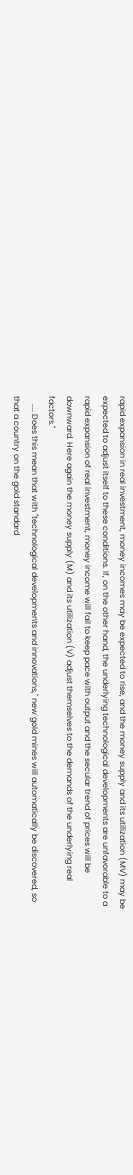rapid expansion in real investment, money incomes may be expected to rise, and the money supply and its utilization (MV) may be expected to adjust itself to these conditions. If, on the other hand, the underlying technological developments are unfavorable to a rapid expansion of real investment, money income will fail to keep pace with output and the secular trend of prices will be downward. Here again the money supply (M) and its utilization (V) adjust themselves to the demands of the underlying real factors."
    .... Does this mean that with "technological developments and innovations," new gold mines will automatically be discovered, so that a country on the gold standard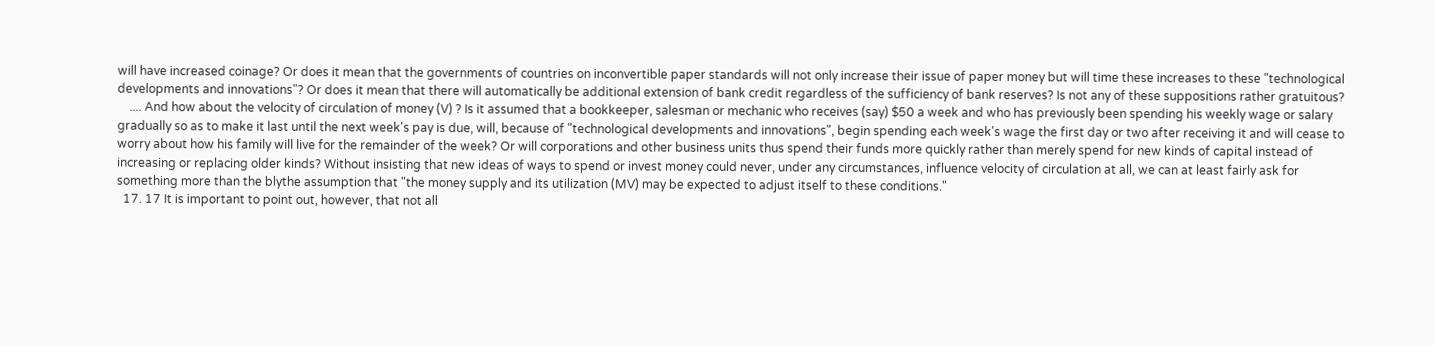will have increased coinage? Or does it mean that the governments of countries on inconvertible paper standards will not only increase their issue of paper money but will time these increases to these "technological developments and innovations"? Or does it mean that there will automatically be additional extension of bank credit regardless of the sufficiency of bank reserves? Is not any of these suppositions rather gratuitous?
    .... And how about the velocity of circulation of money (V) ? Is it assumed that a bookkeeper, salesman or mechanic who receives (say) $50 a week and who has previously been spending his weekly wage or salary gradually so as to make it last until the next week's pay is due, will, because of "technological developments and innovations", begin spending each week's wage the first day or two after receiving it and will cease to worry about how his family will live for the remainder of the week? Or will corporations and other business units thus spend their funds more quickly rather than merely spend for new kinds of capital instead of increasing or replacing older kinds? Without insisting that new ideas of ways to spend or invest money could never, under any circumstances, influence velocity of circulation at all, we can at least fairly ask for something more than the blythe assumption that "the money supply and its utilization (MV) may be expected to adjust itself to these conditions."
  17. 17 It is important to point out, however, that not all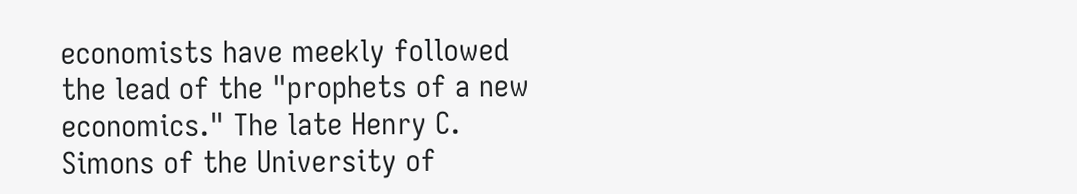economists have meekly followed the lead of the "prophets of a new economics." The late Henry C. Simons of the University of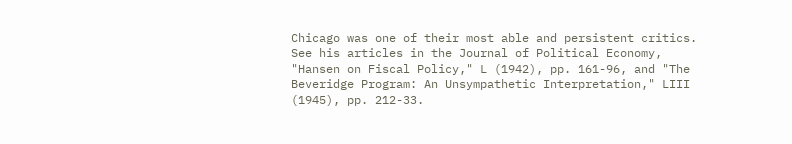Chicago was one of their most able and persistent critics. See his articles in the Journal of Political Economy, "Hansen on Fiscal Policy," L (1942), pp. 161-96, and "The Beveridge Program: An Unsympathetic Interpretation," LIII (1945), pp. 212-33.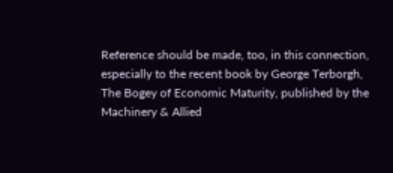Reference should be made, too, in this connection, especially to the recent book by George Terborgh, The Bogey of Economic Maturity, published by the Machinery & Allied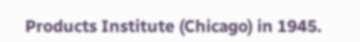Products Institute (Chicago) in 1945.